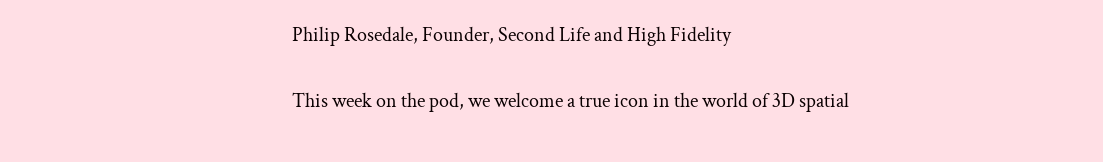Philip Rosedale, Founder, Second Life and High Fidelity


This week on the pod, we welcome a true icon in the world of 3D spatial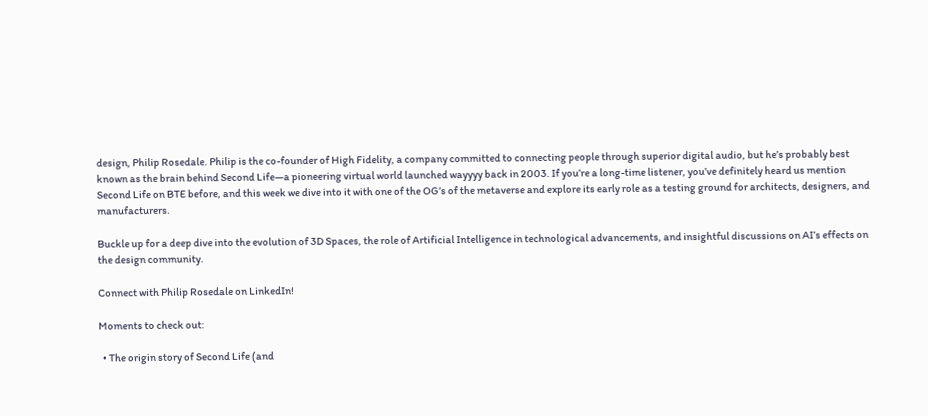design, Philip Rosedale. Philip is the co-founder of High Fidelity, a company committed to connecting people through superior digital audio, but he’s probably best known as the brain behind Second Life—a pioneering virtual world launched wayyyy back in 2003. If you’re a long-time listener, you’ve definitely heard us mention Second Life on BTE before, and this week we dive into it with one of the OG’s of the metaverse and explore its early role as a testing ground for architects, designers, and manufacturers.

Buckle up for a deep dive into the evolution of 3D Spaces, the role of Artificial Intelligence in technological advancements, and insightful discussions on AI’s effects on the design community.

Connect with Philip Rosedale on LinkedIn!

Moments to check out:

  • The origin story of Second Life (and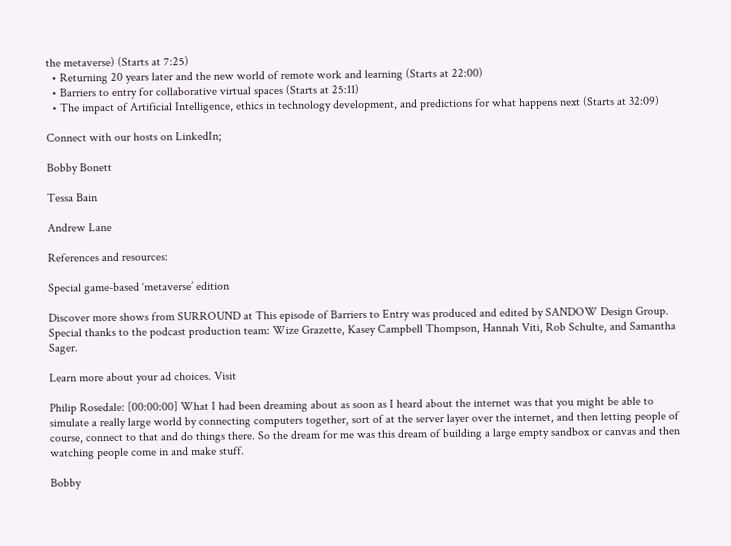the metaverse) (Starts at 7:25)
  • Returning 20 years later and the new world of remote work and learning (Starts at 22:00)
  • Barriers to entry for collaborative virtual spaces (Starts at 25:11)
  • The impact of Artificial Intelligence, ethics in technology development, and predictions for what happens next (Starts at 32:09)

Connect with our hosts on LinkedIn;

Bobby Bonett

Tessa Bain

Andrew Lane

References and resources:

Special game-based ‘metaverse’ edition

Discover more shows from SURROUND at This episode of Barriers to Entry was produced and edited by SANDOW Design Group. Special thanks to the podcast production team: Wize Grazette, Kasey Campbell Thompson, Hannah Viti, Rob Schulte, and Samantha Sager.

Learn more about your ad choices. Visit

Philip Rosedale: [00:00:00] What I had been dreaming about as soon as I heard about the internet was that you might be able to simulate a really large world by connecting computers together, sort of at the server layer over the internet, and then letting people of course, connect to that and do things there. So the dream for me was this dream of building a large empty sandbox or canvas and then watching people come in and make stuff.

Bobby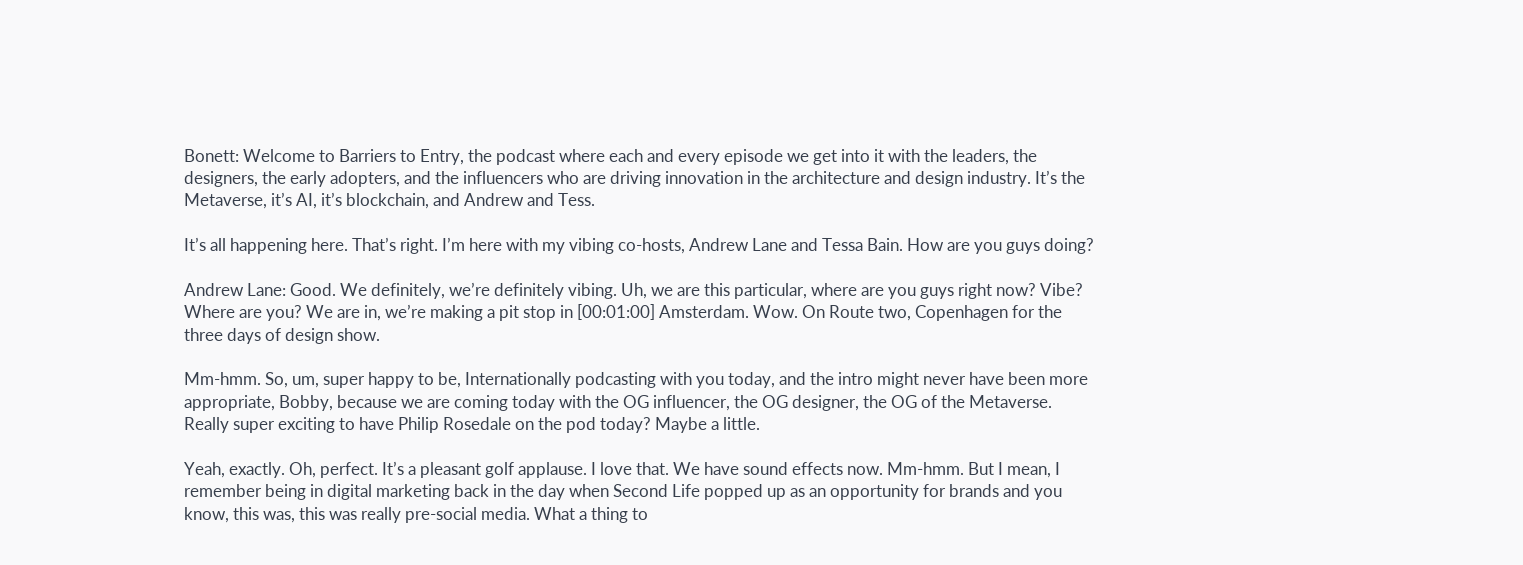Bonett: Welcome to Barriers to Entry, the podcast where each and every episode we get into it with the leaders, the designers, the early adopters, and the influencers who are driving innovation in the architecture and design industry. It’s the Metaverse, it’s AI, it’s blockchain, and Andrew and Tess.

It’s all happening here. That’s right. I’m here with my vibing co-hosts, Andrew Lane and Tessa Bain. How are you guys doing?

Andrew Lane: Good. We definitely, we’re definitely vibing. Uh, we are this particular, where are you guys right now? Vibe? Where are you? We are in, we’re making a pit stop in [00:01:00] Amsterdam. Wow. On Route two, Copenhagen for the three days of design show.

Mm-hmm. So, um, super happy to be, Internationally podcasting with you today, and the intro might never have been more appropriate, Bobby, because we are coming today with the OG influencer, the OG designer, the OG of the Metaverse. Really super exciting to have Philip Rosedale on the pod today? Maybe a little.

Yeah, exactly. Oh, perfect. It’s a pleasant golf applause. I love that. We have sound effects now. Mm-hmm. But I mean, I remember being in digital marketing back in the day when Second Life popped up as an opportunity for brands and you know, this was, this was really pre-social media. What a thing to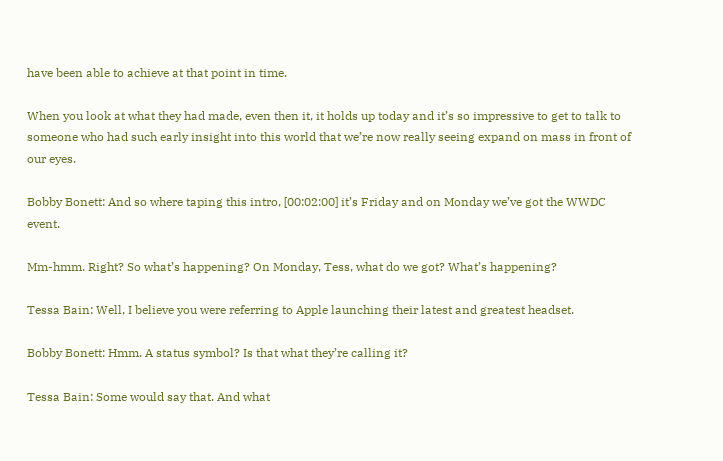have been able to achieve at that point in time.

When you look at what they had made, even then it, it holds up today and it’s so impressive to get to talk to someone who had such early insight into this world that we’re now really seeing expand on mass in front of our eyes.

Bobby Bonett: And so where taping this intro, [00:02:00] it’s Friday and on Monday we’ve got the WWDC event.

Mm-hmm. Right? So what’s happening? On Monday, Tess, what do we got? What’s happening?

Tessa Bain: Well, I believe you were referring to Apple launching their latest and greatest headset.

Bobby Bonett: Hmm. A status symbol? Is that what they’re calling it?

Tessa Bain: Some would say that. And what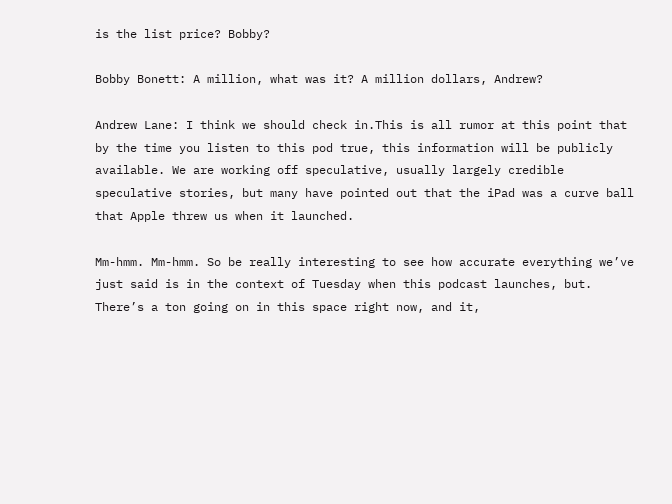is the list price? Bobby?

Bobby Bonett: A million, what was it? A million dollars, Andrew?

Andrew Lane: I think we should check in.This is all rumor at this point that by the time you listen to this pod true, this information will be publicly available. We are working off speculative, usually largely credible speculative stories, but many have pointed out that the iPad was a curve ball that Apple threw us when it launched.

Mm-hmm. Mm-hmm. So be really interesting to see how accurate everything we’ve just said is in the context of Tuesday when this podcast launches, but. There’s a ton going on in this space right now, and it,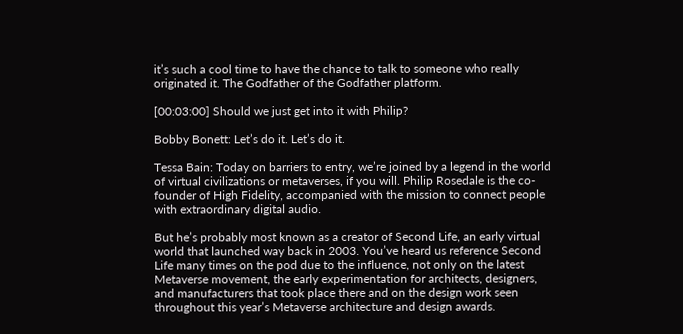it’s such a cool time to have the chance to talk to someone who really originated it. The Godfather of the Godfather platform.

[00:03:00] Should we just get into it with Philip?

Bobby Bonett: Let’s do it. Let’s do it.

Tessa Bain: Today on barriers to entry, we’re joined by a legend in the world of virtual civilizations or metaverses, if you will. Philip Rosedale is the co-founder of High Fidelity, accompanied with the mission to connect people with extraordinary digital audio.

But he’s probably most known as a creator of Second Life, an early virtual world that launched way back in 2003. You’ve heard us reference Second Life many times on the pod due to the influence, not only on the latest Metaverse movement, the early experimentation for architects, designers, and manufacturers that took place there and on the design work seen throughout this year’s Metaverse architecture and design awards.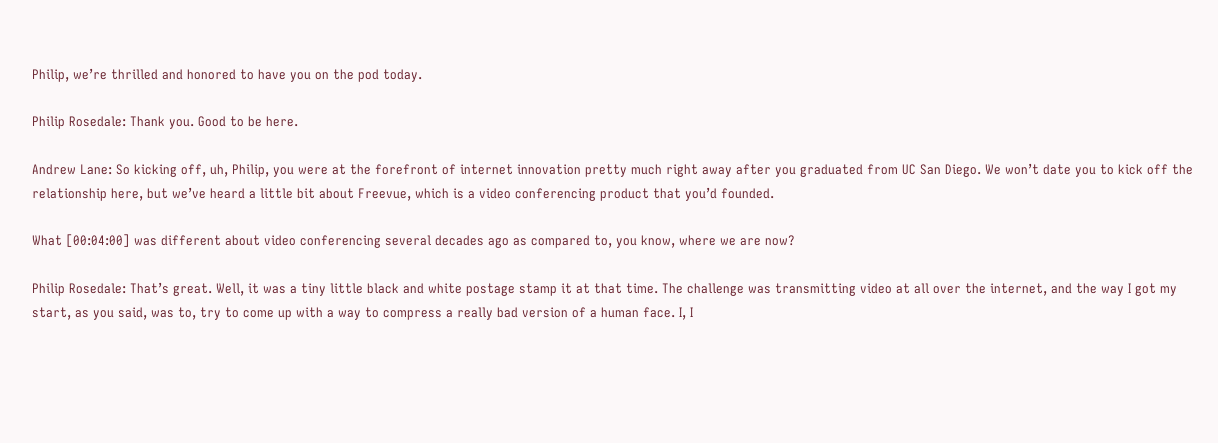Philip, we’re thrilled and honored to have you on the pod today.

Philip Rosedale: Thank you. Good to be here.

Andrew Lane: So kicking off, uh, Philip, you were at the forefront of internet innovation pretty much right away after you graduated from UC San Diego. We won’t date you to kick off the relationship here, but we’ve heard a little bit about Freevue, which is a video conferencing product that you’d founded.

What [00:04:00] was different about video conferencing several decades ago as compared to, you know, where we are now?

Philip Rosedale: That’s great. Well, it was a tiny little black and white postage stamp it at that time. The challenge was transmitting video at all over the internet, and the way I got my start, as you said, was to, try to come up with a way to compress a really bad version of a human face. I, I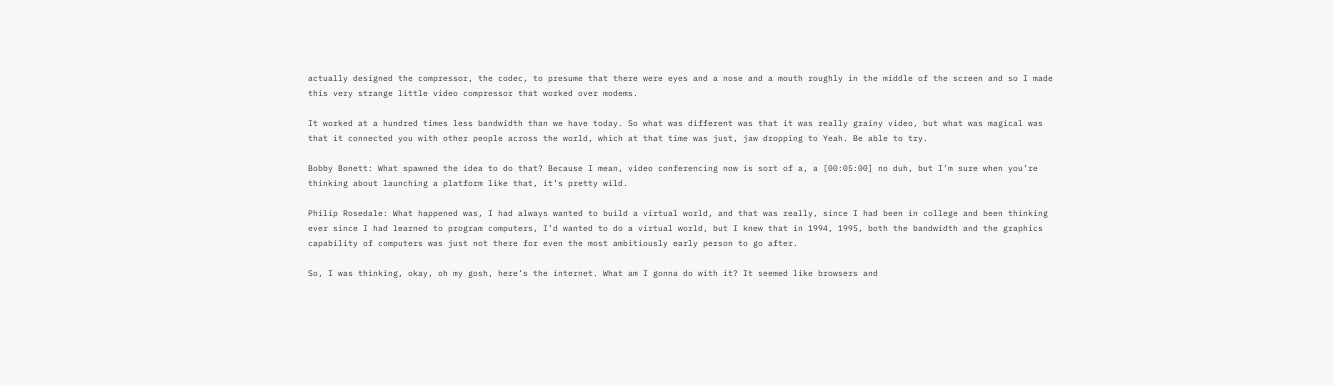actually designed the compressor, the codec, to presume that there were eyes and a nose and a mouth roughly in the middle of the screen and so I made this very strange little video compressor that worked over modems.

It worked at a hundred times less bandwidth than we have today. So what was different was that it was really grainy video, but what was magical was that it connected you with other people across the world, which at that time was just, jaw dropping to Yeah. Be able to try.

Bobby Bonett: What spawned the idea to do that? Because I mean, video conferencing now is sort of a, a [00:05:00] no duh, but I’m sure when you’re thinking about launching a platform like that, it’s pretty wild.

Philip Rosedale: What happened was, I had always wanted to build a virtual world, and that was really, since I had been in college and been thinking ever since I had learned to program computers, I’d wanted to do a virtual world, but I knew that in 1994, 1995, both the bandwidth and the graphics capability of computers was just not there for even the most ambitiously early person to go after.

So, I was thinking, okay, oh my gosh, here’s the internet. What am I gonna do with it? It seemed like browsers and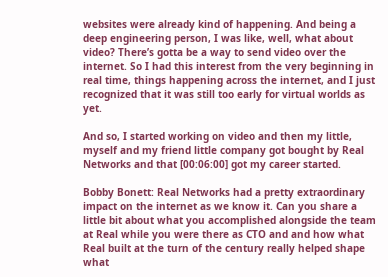websites were already kind of happening. And being a deep engineering person, I was like, well, what about video? There’s gotta be a way to send video over the internet. So I had this interest from the very beginning in real time, things happening across the internet, and I just recognized that it was still too early for virtual worlds as yet.

And so, I started working on video and then my little, myself and my friend little company got bought by Real Networks and that [00:06:00] got my career started.

Bobby Bonett: Real Networks had a pretty extraordinary impact on the internet as we know it. Can you share a little bit about what you accomplished alongside the team at Real while you were there as CTO and and how what Real built at the turn of the century really helped shape what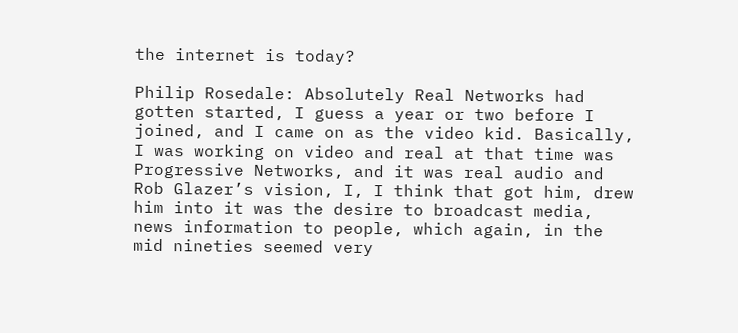the internet is today?

Philip Rosedale: Absolutely Real Networks had gotten started, I guess a year or two before I joined, and I came on as the video kid. Basically, I was working on video and real at that time was Progressive Networks, and it was real audio and Rob Glazer’s vision, I, I think that got him, drew him into it was the desire to broadcast media, news information to people, which again, in the mid nineties seemed very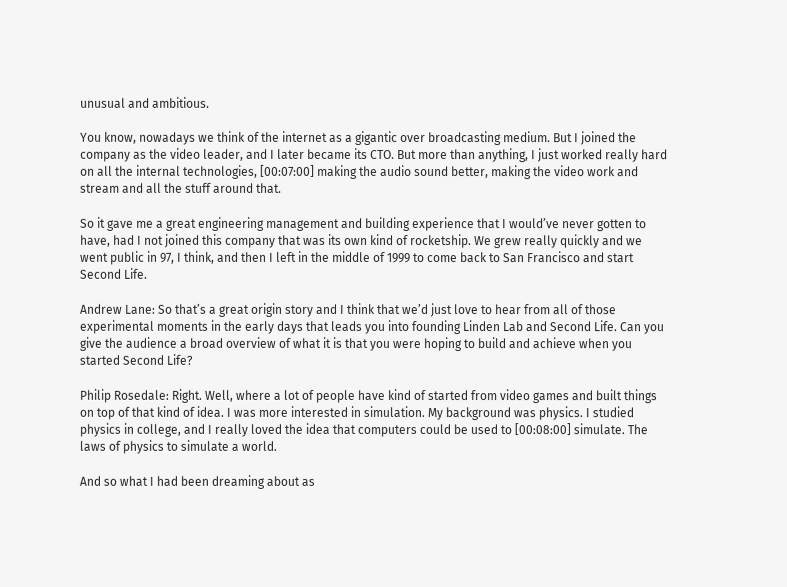unusual and ambitious.

You know, nowadays we think of the internet as a gigantic over broadcasting medium. But I joined the company as the video leader, and I later became its CTO. But more than anything, I just worked really hard on all the internal technologies, [00:07:00] making the audio sound better, making the video work and stream and all the stuff around that.

So it gave me a great engineering management and building experience that I would’ve never gotten to have, had I not joined this company that was its own kind of rocketship. We grew really quickly and we went public in 97, I think, and then I left in the middle of 1999 to come back to San Francisco and start Second Life.

Andrew Lane: So that’s a great origin story and I think that we’d just love to hear from all of those experimental moments in the early days that leads you into founding Linden Lab and Second Life. Can you give the audience a broad overview of what it is that you were hoping to build and achieve when you started Second Life?

Philip Rosedale: Right. Well, where a lot of people have kind of started from video games and built things on top of that kind of idea. I was more interested in simulation. My background was physics. I studied physics in college, and I really loved the idea that computers could be used to [00:08:00] simulate. The laws of physics to simulate a world.

And so what I had been dreaming about as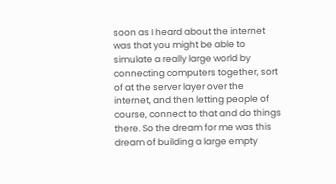soon as I heard about the internet was that you might be able to simulate a really large world by connecting computers together, sort of at the server layer over the internet, and then letting people of course, connect to that and do things there. So the dream for me was this dream of building a large empty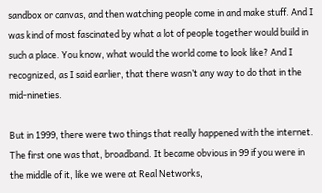sandbox or canvas, and then watching people come in and make stuff. And I was kind of most fascinated by what a lot of people together would build in such a place. You know, what would the world come to look like? And I recognized, as I said earlier, that there wasn’t any way to do that in the mid-nineties.

But in 1999, there were two things that really happened with the internet. The first one was that, broadband. It became obvious in 99 if you were in the middle of it, like we were at Real Networks,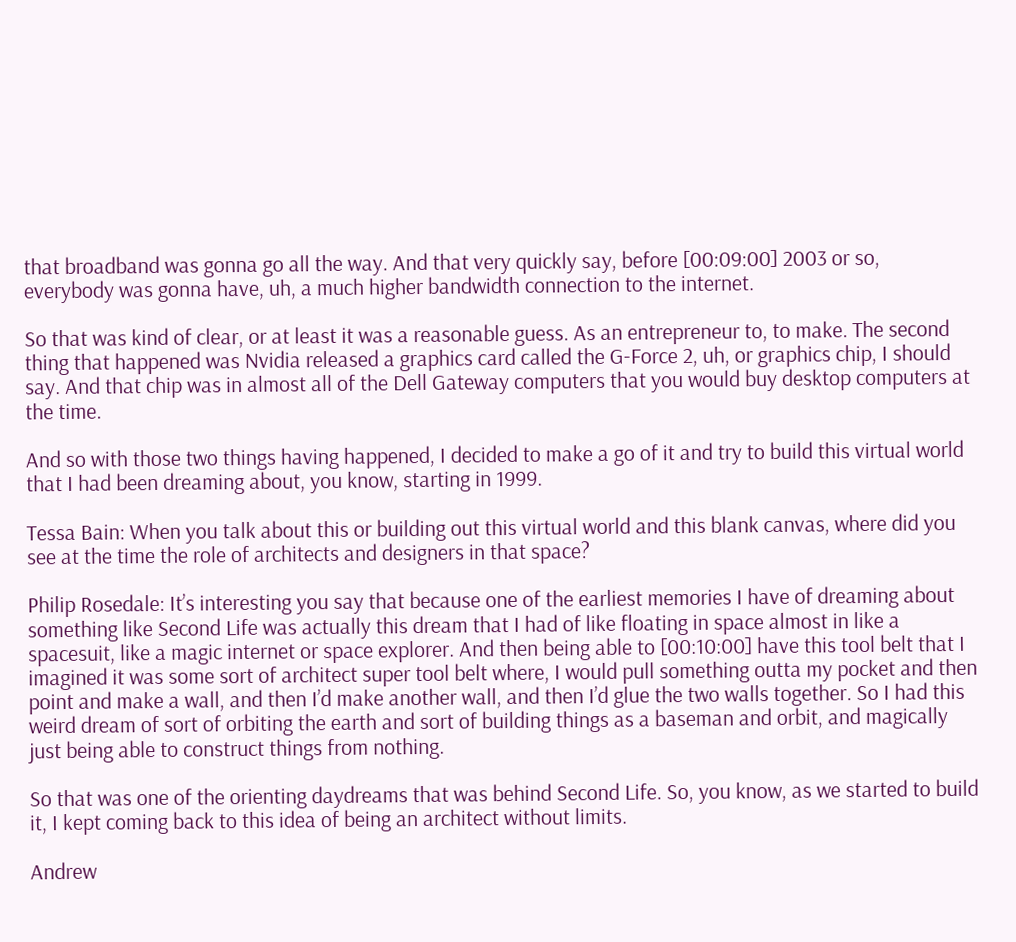that broadband was gonna go all the way. And that very quickly say, before [00:09:00] 2003 or so, everybody was gonna have, uh, a much higher bandwidth connection to the internet.

So that was kind of clear, or at least it was a reasonable guess. As an entrepreneur to, to make. The second thing that happened was Nvidia released a graphics card called the G-Force 2, uh, or graphics chip, I should say. And that chip was in almost all of the Dell Gateway computers that you would buy desktop computers at the time.

And so with those two things having happened, I decided to make a go of it and try to build this virtual world that I had been dreaming about, you know, starting in 1999.

Tessa Bain: When you talk about this or building out this virtual world and this blank canvas, where did you see at the time the role of architects and designers in that space?

Philip Rosedale: It’s interesting you say that because one of the earliest memories I have of dreaming about something like Second Life was actually this dream that I had of like floating in space almost in like a spacesuit, like a magic internet or space explorer. And then being able to [00:10:00] have this tool belt that I imagined it was some sort of architect super tool belt where, I would pull something outta my pocket and then point and make a wall, and then I’d make another wall, and then I’d glue the two walls together. So I had this weird dream of sort of orbiting the earth and sort of building things as a baseman and orbit, and magically just being able to construct things from nothing.

So that was one of the orienting daydreams that was behind Second Life. So, you know, as we started to build it, I kept coming back to this idea of being an architect without limits.

Andrew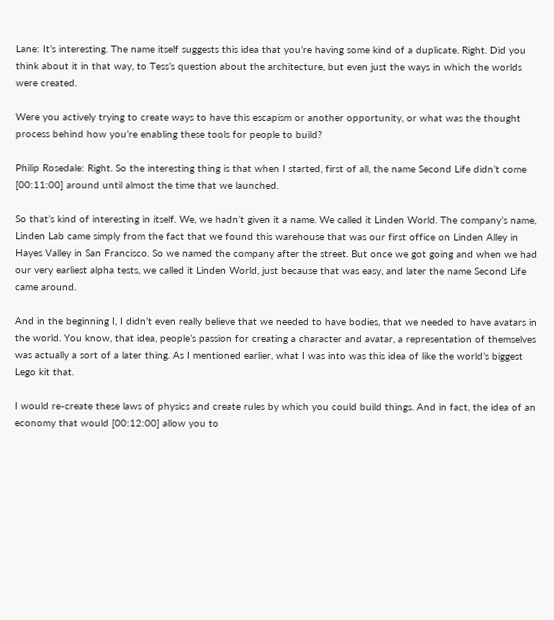Lane: It’s interesting. The name itself suggests this idea that you’re having some kind of a duplicate. Right. Did you think about it in that way, to Tess’s question about the architecture, but even just the ways in which the worlds were created.

Were you actively trying to create ways to have this escapism or another opportunity, or what was the thought process behind how you’re enabling these tools for people to build?

Philip Rosedale: Right. So the interesting thing is that when I started, first of all, the name Second Life didn’t come [00:11:00] around until almost the time that we launched.

So that’s kind of interesting in itself. We, we hadn’t given it a name. We called it Linden World. The company’s name, Linden Lab came simply from the fact that we found this warehouse that was our first office on Linden Alley in Hayes Valley in San Francisco. So we named the company after the street. But once we got going and when we had our very earliest alpha tests, we called it Linden World, just because that was easy, and later the name Second Life came around.

And in the beginning I, I didn’t even really believe that we needed to have bodies, that we needed to have avatars in the world. You know, that idea, people’s passion for creating a character and avatar, a representation of themselves was actually a sort of a later thing. As I mentioned earlier, what I was into was this idea of like the world’s biggest Lego kit that.

I would re-create these laws of physics and create rules by which you could build things. And in fact, the idea of an economy that would [00:12:00] allow you to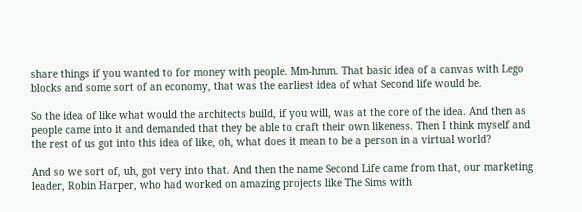share things if you wanted to for money with people. Mm-hmm. That basic idea of a canvas with Lego blocks and some sort of an economy, that was the earliest idea of what Second life would be.

So the idea of like what would the architects build, if you will, was at the core of the idea. And then as people came into it and demanded that they be able to craft their own likeness. Then I think myself and the rest of us got into this idea of like, oh, what does it mean to be a person in a virtual world?

And so we sort of, uh, got very into that. And then the name Second Life came from that, our marketing leader, Robin Harper, who had worked on amazing projects like The Sims with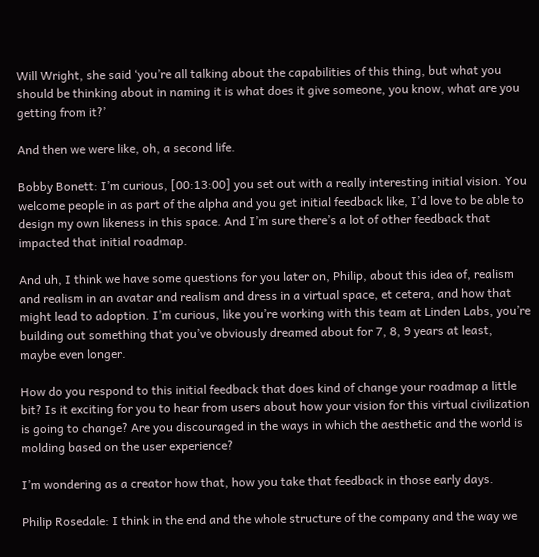Will Wright, she said ‘you’re all talking about the capabilities of this thing, but what you should be thinking about in naming it is what does it give someone, you know, what are you getting from it?’

And then we were like, oh, a second life.

Bobby Bonett: I’m curious, [00:13:00] you set out with a really interesting initial vision. You welcome people in as part of the alpha and you get initial feedback like, I’d love to be able to design my own likeness in this space. And I’m sure there’s a lot of other feedback that impacted that initial roadmap.

And uh, I think we have some questions for you later on, Philip, about this idea of, realism and realism in an avatar and realism and dress in a virtual space, et cetera, and how that might lead to adoption. I’m curious, like you’re working with this team at Linden Labs, you’re building out something that you’ve obviously dreamed about for 7, 8, 9 years at least, maybe even longer.

How do you respond to this initial feedback that does kind of change your roadmap a little bit? Is it exciting for you to hear from users about how your vision for this virtual civilization is going to change? Are you discouraged in the ways in which the aesthetic and the world is molding based on the user experience?

I’m wondering as a creator how that, how you take that feedback in those early days.

Philip Rosedale: I think in the end and the whole structure of the company and the way we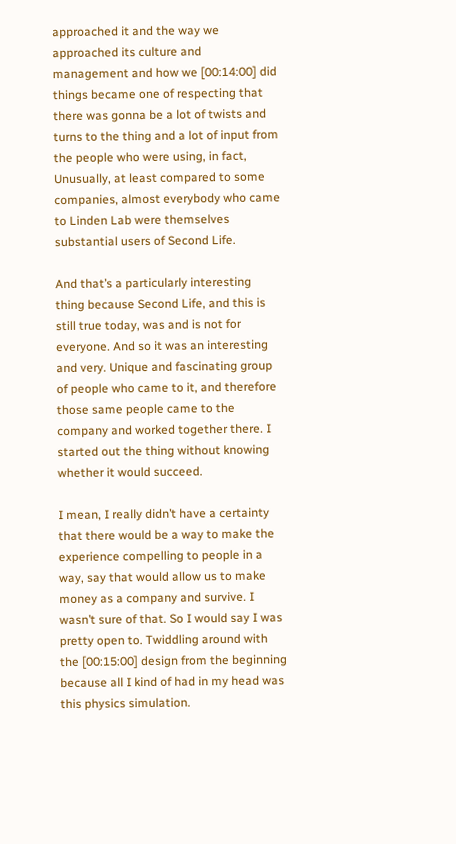approached it and the way we approached its culture and management and how we [00:14:00] did things became one of respecting that there was gonna be a lot of twists and turns to the thing and a lot of input from the people who were using, in fact, Unusually, at least compared to some companies, almost everybody who came to Linden Lab were themselves substantial users of Second Life.

And that’s a particularly interesting thing because Second Life, and this is still true today, was and is not for everyone. And so it was an interesting and very. Unique and fascinating group of people who came to it, and therefore those same people came to the company and worked together there. I started out the thing without knowing whether it would succeed.

I mean, I really didn’t have a certainty that there would be a way to make the experience compelling to people in a way, say that would allow us to make money as a company and survive. I wasn’t sure of that. So I would say I was pretty open to. Twiddling around with the [00:15:00] design from the beginning because all I kind of had in my head was this physics simulation.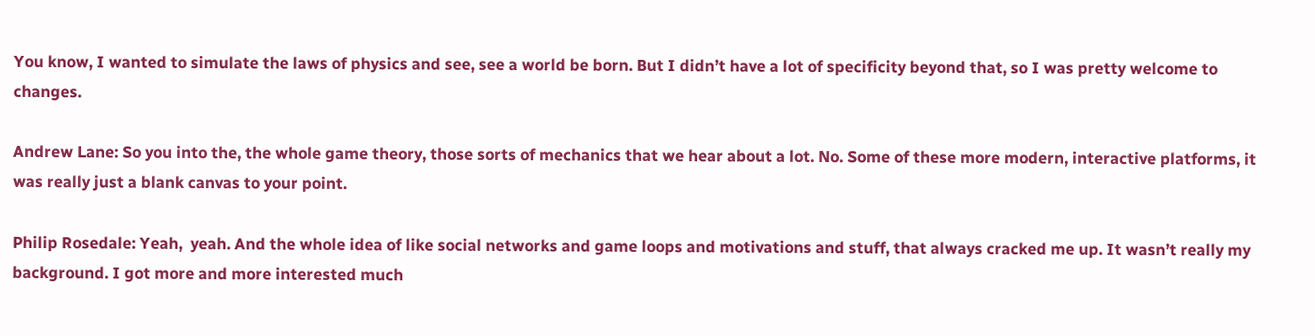You know, I wanted to simulate the laws of physics and see, see a world be born. But I didn’t have a lot of specificity beyond that, so I was pretty welcome to changes.

Andrew Lane: So you into the, the whole game theory, those sorts of mechanics that we hear about a lot. No. Some of these more modern, interactive platforms, it was really just a blank canvas to your point.

Philip Rosedale: Yeah,  yeah. And the whole idea of like social networks and game loops and motivations and stuff, that always cracked me up. It wasn’t really my background. I got more and more interested much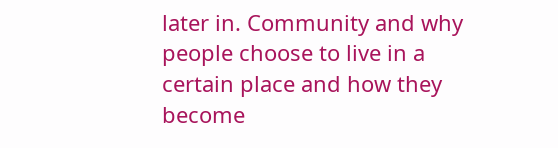later in. Community and why people choose to live in a certain place and how they become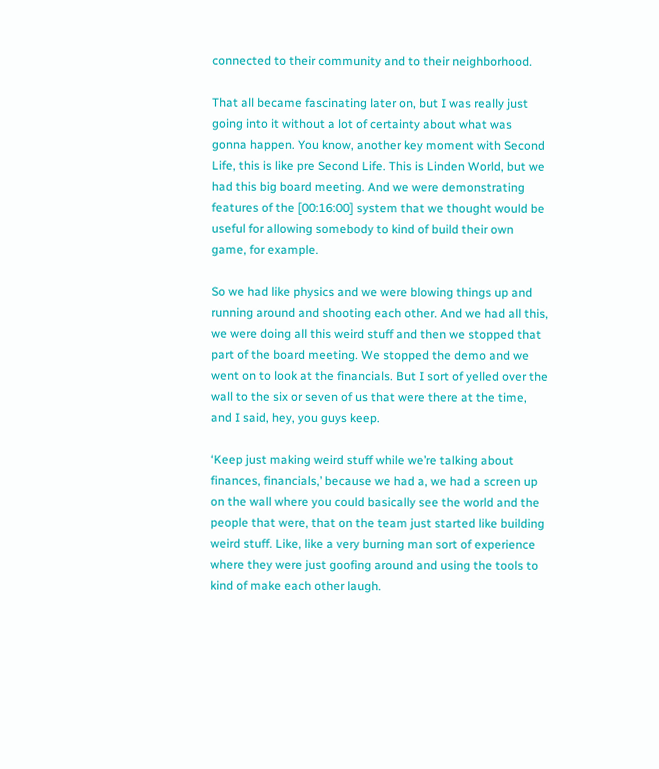connected to their community and to their neighborhood.

That all became fascinating later on, but I was really just going into it without a lot of certainty about what was gonna happen. You know, another key moment with Second Life, this is like pre Second Life. This is Linden World, but we had this big board meeting. And we were demonstrating features of the [00:16:00] system that we thought would be useful for allowing somebody to kind of build their own game, for example.

So we had like physics and we were blowing things up and running around and shooting each other. And we had all this, we were doing all this weird stuff and then we stopped that part of the board meeting. We stopped the demo and we went on to look at the financials. But I sort of yelled over the wall to the six or seven of us that were there at the time, and I said, hey, you guys keep.

‘Keep just making weird stuff while we’re talking about finances, financials,’ because we had a, we had a screen up on the wall where you could basically see the world and the people that were, that on the team just started like building weird stuff. Like, like a very burning man sort of experience where they were just goofing around and using the tools to kind of make each other laugh.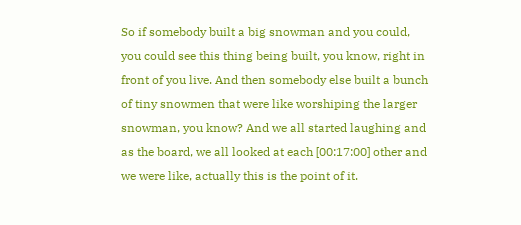So if somebody built a big snowman and you could, you could see this thing being built, you know, right in front of you live. And then somebody else built a bunch of tiny snowmen that were like worshiping the larger snowman, you know? And we all started laughing and as the board, we all looked at each [00:17:00] other and we were like, actually this is the point of it.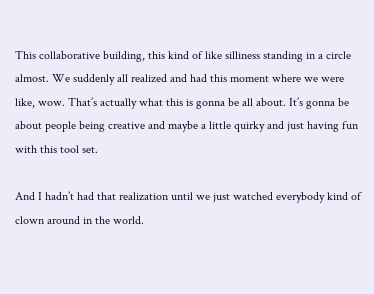This collaborative building, this kind of like silliness standing in a circle almost. We suddenly all realized and had this moment where we were like, wow. That’s actually what this is gonna be all about. It’s gonna be about people being creative and maybe a little quirky and just having fun with this tool set.

And I hadn’t had that realization until we just watched everybody kind of clown around in the world.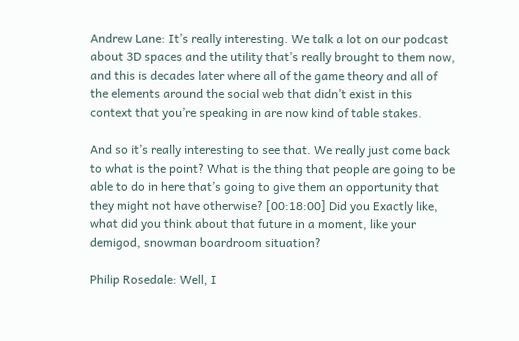Andrew Lane: It’s really interesting. We talk a lot on our podcast about 3D spaces and the utility that’s really brought to them now, and this is decades later where all of the game theory and all of the elements around the social web that didn’t exist in this context that you’re speaking in are now kind of table stakes.

And so it’s really interesting to see that. We really just come back to what is the point? What is the thing that people are going to be able to do in here that’s going to give them an opportunity that they might not have otherwise? [00:18:00] Did you Exactly like, what did you think about that future in a moment, like your demigod, snowman boardroom situation?

Philip Rosedale: Well, I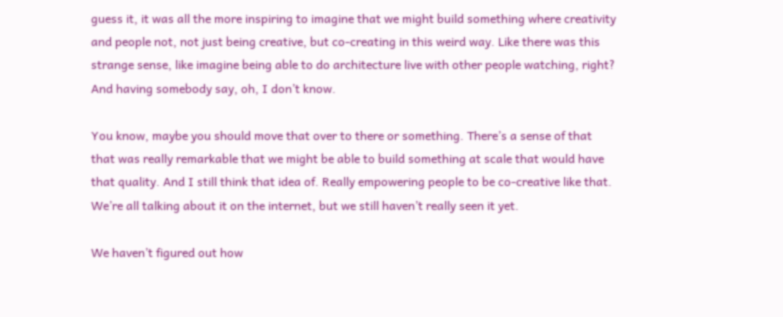guess it, it was all the more inspiring to imagine that we might build something where creativity and people not, not just being creative, but co-creating in this weird way. Like there was this strange sense, like imagine being able to do architecture live with other people watching, right? And having somebody say, oh, I don’t know.

You know, maybe you should move that over to there or something. There’s a sense of that that was really remarkable that we might be able to build something at scale that would have that quality. And I still think that idea of. Really empowering people to be co-creative like that. We’re all talking about it on the internet, but we still haven’t really seen it yet.

We haven’t figured out how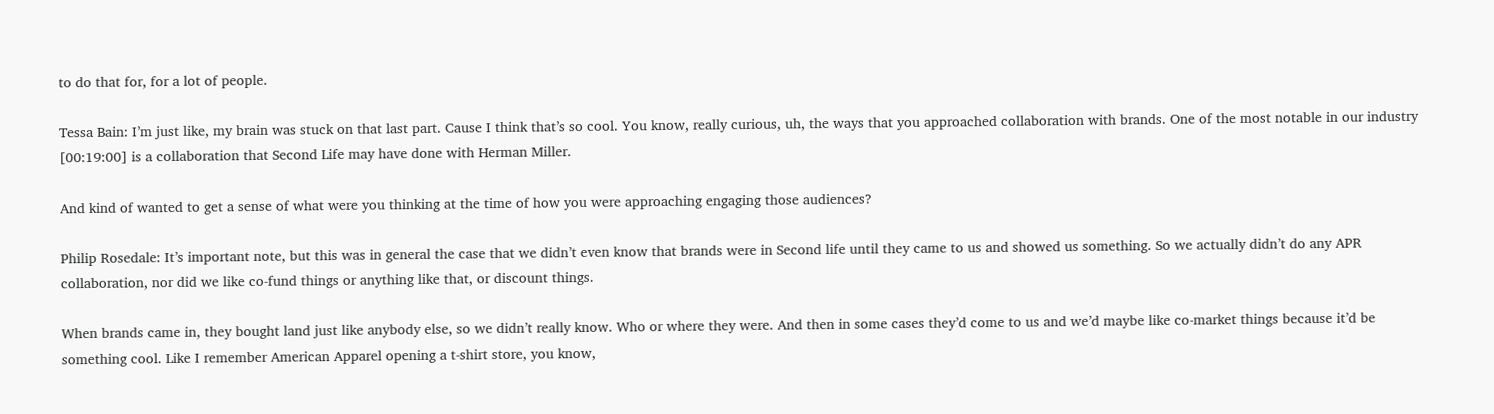to do that for, for a lot of people.

Tessa Bain: I’m just like, my brain was stuck on that last part. Cause I think that’s so cool. You know, really curious, uh, the ways that you approached collaboration with brands. One of the most notable in our industry [00:19:00] is a collaboration that Second Life may have done with Herman Miller.

And kind of wanted to get a sense of what were you thinking at the time of how you were approaching engaging those audiences?

Philip Rosedale: It’s important note, but this was in general the case that we didn’t even know that brands were in Second life until they came to us and showed us something. So we actually didn’t do any APR collaboration, nor did we like co-fund things or anything like that, or discount things.

When brands came in, they bought land just like anybody else, so we didn’t really know. Who or where they were. And then in some cases they’d come to us and we’d maybe like co-market things because it’d be something cool. Like I remember American Apparel opening a t-shirt store, you know,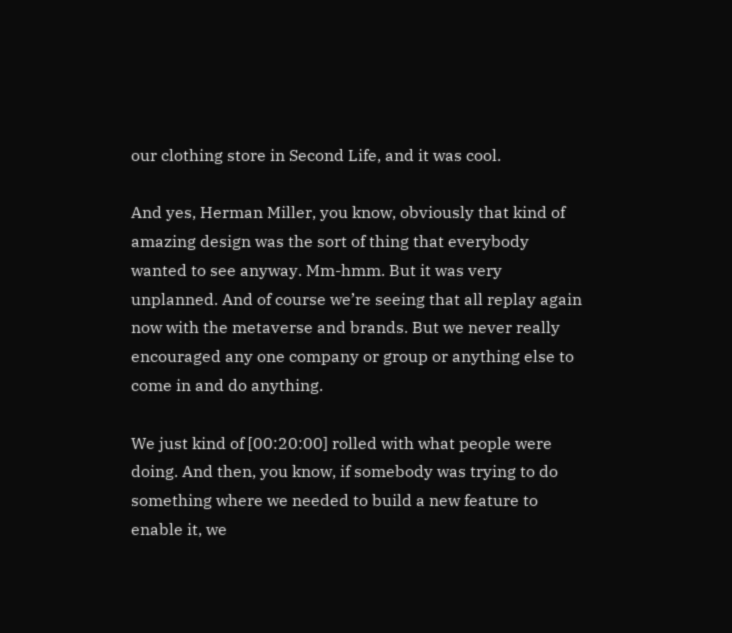our clothing store in Second Life, and it was cool.

And yes, Herman Miller, you know, obviously that kind of amazing design was the sort of thing that everybody wanted to see anyway. Mm-hmm. But it was very unplanned. And of course we’re seeing that all replay again now with the metaverse and brands. But we never really encouraged any one company or group or anything else to come in and do anything.

We just kind of [00:20:00] rolled with what people were doing. And then, you know, if somebody was trying to do something where we needed to build a new feature to enable it, we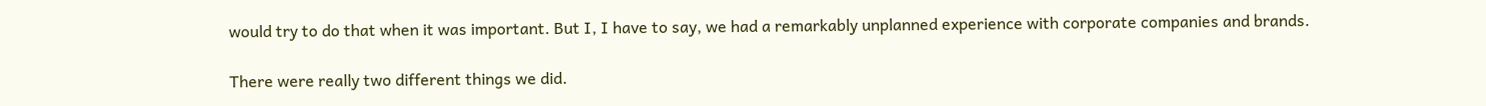would try to do that when it was important. But I, I have to say, we had a remarkably unplanned experience with corporate companies and brands.

There were really two different things we did.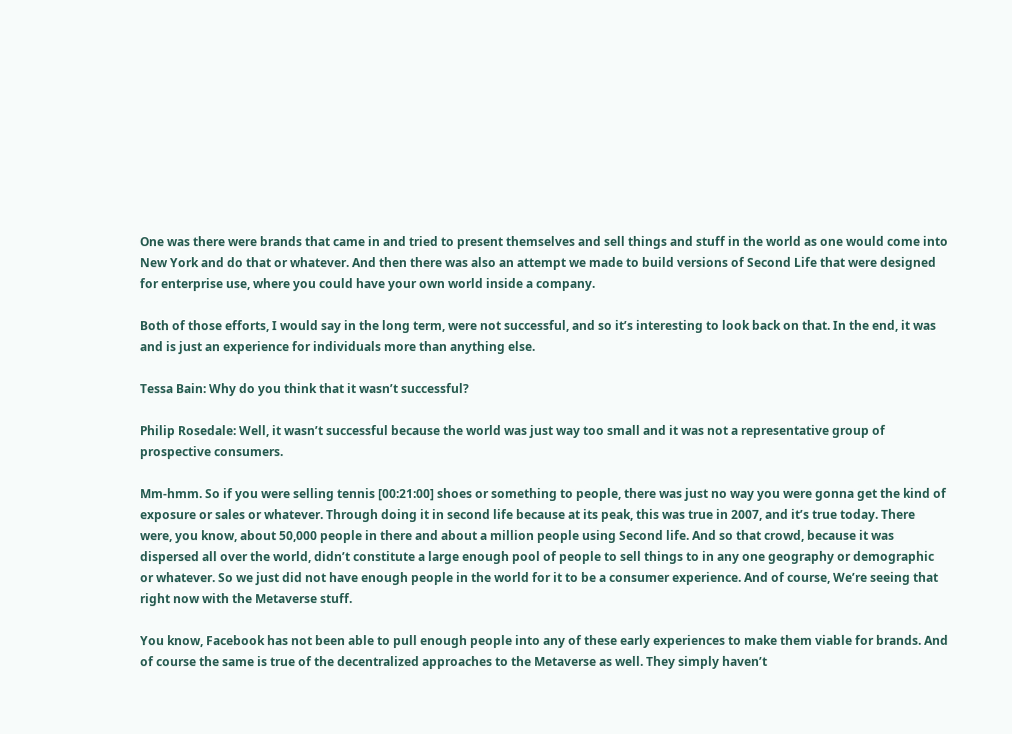One was there were brands that came in and tried to present themselves and sell things and stuff in the world as one would come into New York and do that or whatever. And then there was also an attempt we made to build versions of Second Life that were designed for enterprise use, where you could have your own world inside a company.

Both of those efforts, I would say in the long term, were not successful, and so it’s interesting to look back on that. In the end, it was and is just an experience for individuals more than anything else.

Tessa Bain: Why do you think that it wasn’t successful?

Philip Rosedale: Well, it wasn’t successful because the world was just way too small and it was not a representative group of prospective consumers.

Mm-hmm. So if you were selling tennis [00:21:00] shoes or something to people, there was just no way you were gonna get the kind of exposure or sales or whatever. Through doing it in second life because at its peak, this was true in 2007, and it’s true today. There were, you know, about 50,000 people in there and about a million people using Second life. And so that crowd, because it was dispersed all over the world, didn’t constitute a large enough pool of people to sell things to in any one geography or demographic or whatever. So we just did not have enough people in the world for it to be a consumer experience. And of course, We’re seeing that right now with the Metaverse stuff.

You know, Facebook has not been able to pull enough people into any of these early experiences to make them viable for brands. And of course the same is true of the decentralized approaches to the Metaverse as well. They simply haven’t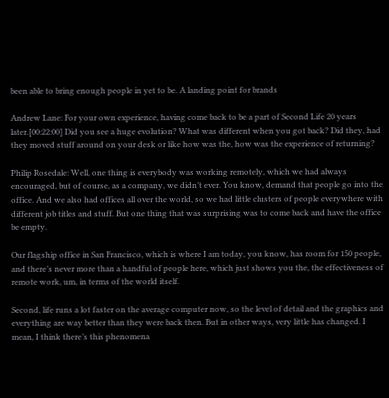been able to bring enough people in yet to be. A landing point for brands

Andrew Lane: For your own experience, having come back to be a part of Second Life 20 years later.[00:22:00] Did you see a huge evolution? What was different when you got back? Did they, had they moved stuff around on your desk or like how was the, how was the experience of returning?

Philip Rosedale: Well, one thing is everybody was working remotely, which we had always encouraged, but of course, as a company, we didn’t ever. You know, demand that people go into the office. And we also had offices all over the world, so we had little clusters of people everywhere with different job titles and stuff. But one thing that was surprising was to come back and have the office be empty.

Our flagship office in San Francisco, which is where I am today, you know, has room for 150 people, and there’s never more than a handful of people here, which just shows you the, the effectiveness of remote work, um, in terms of the world itself.

Second, life runs a lot faster on the average computer now, so the level of detail and the graphics and everything are way better than they were back then. But in other ways, very little has changed. I mean, I think there’s this phenomena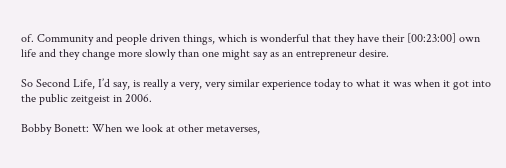of. Community and people driven things, which is wonderful that they have their [00:23:00] own life and they change more slowly than one might say as an entrepreneur desire.

So Second Life, I’d say, is really a very, very similar experience today to what it was when it got into the public zeitgeist in 2006.

Bobby Bonett: When we look at other metaverses,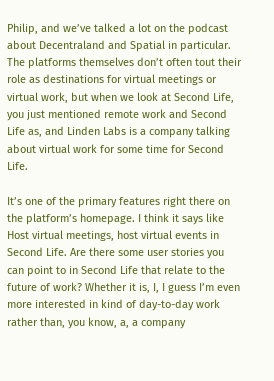Philip, and we’ve talked a lot on the podcast about Decentraland and Spatial in particular. The platforms themselves don’t often tout their role as destinations for virtual meetings or virtual work, but when we look at Second Life, you just mentioned remote work and Second Life as, and Linden Labs is a company talking about virtual work for some time for Second Life.

It’s one of the primary features right there on the platform’s homepage. I think it says like Host virtual meetings, host virtual events in Second Life. Are there some user stories you can point to in Second Life that relate to the future of work? Whether it is, I, I guess I’m even more interested in kind of day-to-day work rather than, you know, a, a company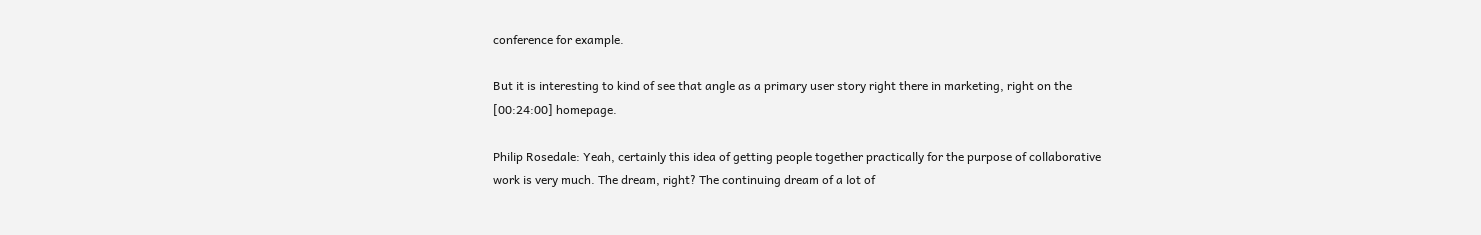conference for example.

But it is interesting to kind of see that angle as a primary user story right there in marketing, right on the [00:24:00] homepage.

Philip Rosedale: Yeah, certainly this idea of getting people together practically for the purpose of collaborative work is very much. The dream, right? The continuing dream of a lot of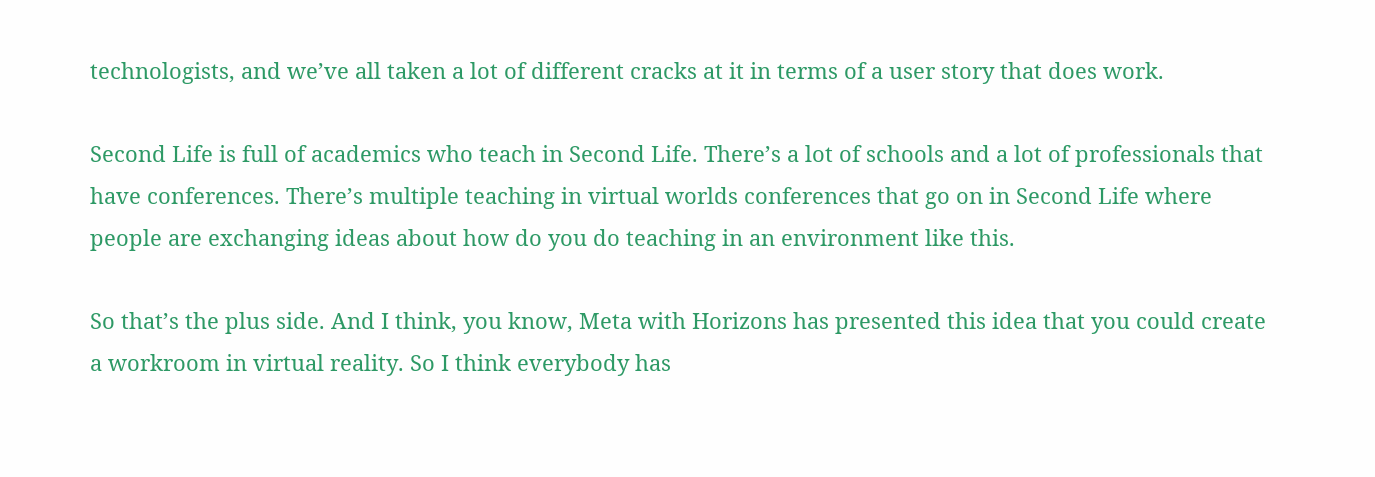technologists, and we’ve all taken a lot of different cracks at it in terms of a user story that does work.

Second Life is full of academics who teach in Second Life. There’s a lot of schools and a lot of professionals that have conferences. There’s multiple teaching in virtual worlds conferences that go on in Second Life where people are exchanging ideas about how do you do teaching in an environment like this.

So that’s the plus side. And I think, you know, Meta with Horizons has presented this idea that you could create a workroom in virtual reality. So I think everybody has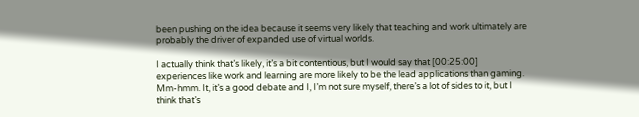been pushing on the idea because it seems very likely that teaching and work ultimately are probably the driver of expanded use of virtual worlds.

I actually think that’s likely, it’s a bit contentious, but I would say that [00:25:00] experiences like work and learning are more likely to be the lead applications than gaming. Mm-hmm. It, it’s a good debate and I, I’m not sure myself, there’s a lot of sides to it, but I think that’s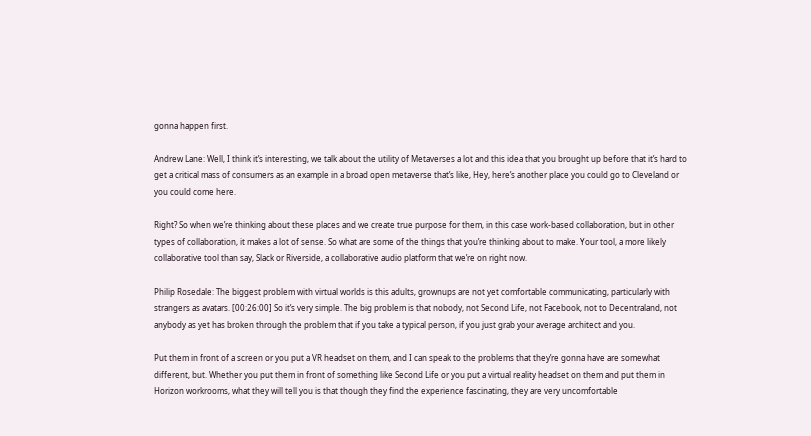gonna happen first.

Andrew Lane: Well, I think it’s interesting, we talk about the utility of Metaverses a lot and this idea that you brought up before that it’s hard to get a critical mass of consumers as an example in a broad open metaverse that’s like, Hey, here’s another place you could go to Cleveland or you could come here.

Right? So when we’re thinking about these places and we create true purpose for them, in this case work-based collaboration, but in other types of collaboration, it makes a lot of sense. So what are some of the things that you’re thinking about to make. Your tool, a more likely collaborative tool than say, Slack or Riverside, a collaborative audio platform that we’re on right now.

Philip Rosedale: The biggest problem with virtual worlds is this adults, grownups are not yet comfortable communicating, particularly with strangers as avatars. [00:26:00] So it’s very simple. The big problem is that nobody, not Second Life, not Facebook, not to Decentraland, not anybody as yet has broken through the problem that if you take a typical person, if you just grab your average architect and you.

Put them in front of a screen or you put a VR headset on them, and I can speak to the problems that they’re gonna have are somewhat different, but. Whether you put them in front of something like Second Life or you put a virtual reality headset on them and put them in Horizon workrooms, what they will tell you is that though they find the experience fascinating, they are very uncomfortable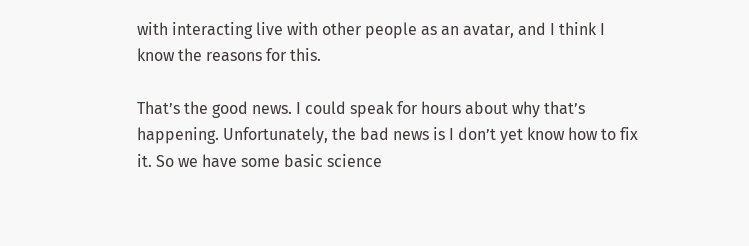with interacting live with other people as an avatar, and I think I know the reasons for this.

That’s the good news. I could speak for hours about why that’s happening. Unfortunately, the bad news is I don’t yet know how to fix it. So we have some basic science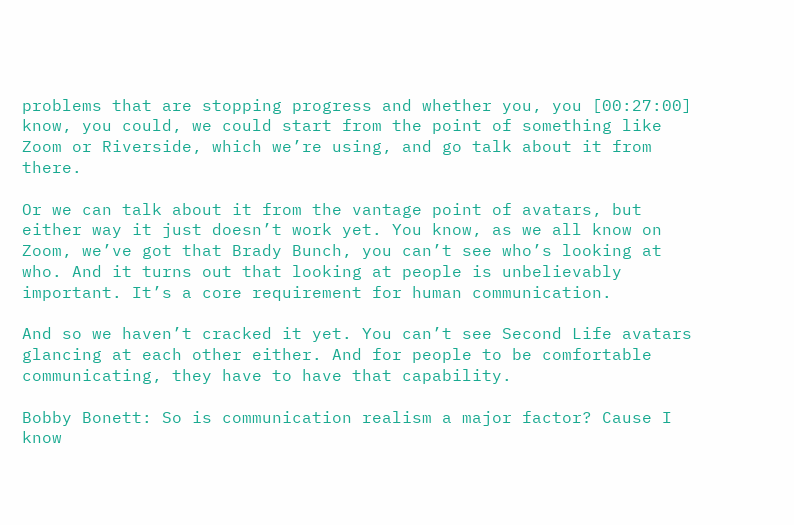problems that are stopping progress and whether you, you [00:27:00] know, you could, we could start from the point of something like Zoom or Riverside, which we’re using, and go talk about it from there.

Or we can talk about it from the vantage point of avatars, but either way it just doesn’t work yet. You know, as we all know on Zoom, we’ve got that Brady Bunch, you can’t see who’s looking at who. And it turns out that looking at people is unbelievably important. It’s a core requirement for human communication.

And so we haven’t cracked it yet. You can’t see Second Life avatars glancing at each other either. And for people to be comfortable communicating, they have to have that capability.

Bobby Bonett: So is communication realism a major factor? Cause I know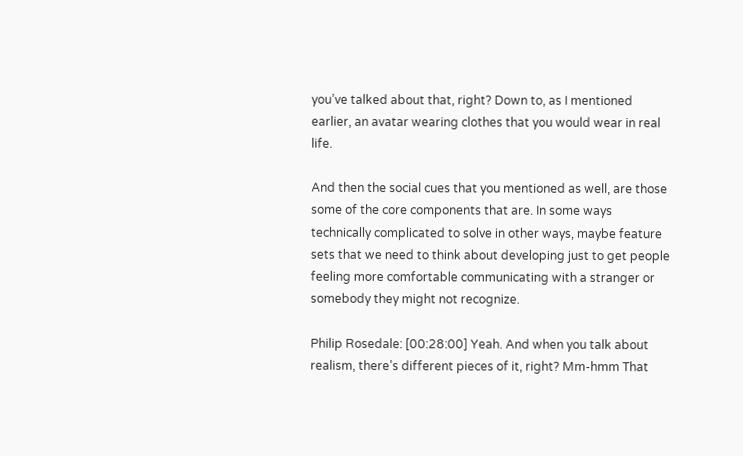you’ve talked about that, right? Down to, as I mentioned earlier, an avatar wearing clothes that you would wear in real life.

And then the social cues that you mentioned as well, are those some of the core components that are. In some ways technically complicated to solve in other ways, maybe feature sets that we need to think about developing just to get people feeling more comfortable communicating with a stranger or somebody they might not recognize.

Philip Rosedale: [00:28:00] Yeah. And when you talk about realism, there’s different pieces of it, right? Mm-hmm That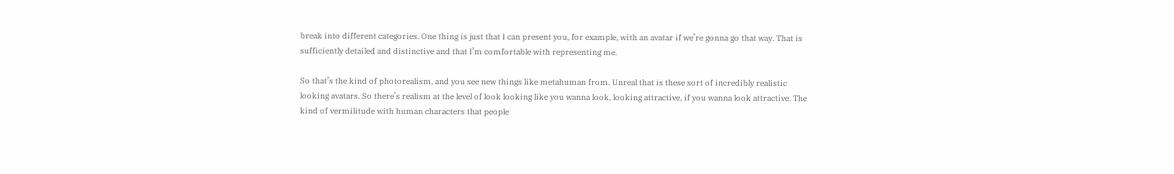break into different categories. One thing is just that I can present you, for example, with an avatar if we’re gonna go that way. That is sufficiently detailed and distinctive and that I’m comfortable with representing me.

So that’s the kind of photorealism, and you see new things like metahuman from. Unreal that is these sort of incredibly realistic looking avatars. So there’s realism at the level of look looking like you wanna look, looking attractive, if you wanna look attractive. The kind of vermilitude with human characters that people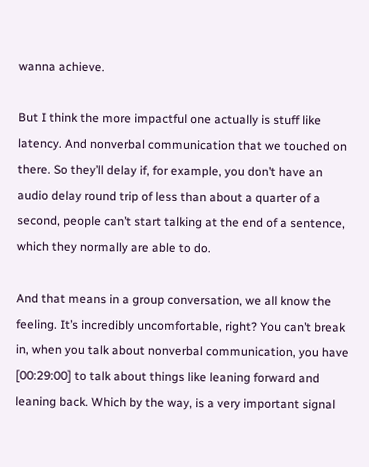wanna achieve.

But I think the more impactful one actually is stuff like latency. And nonverbal communication that we touched on there. So they’ll delay if, for example, you don’t have an audio delay round trip of less than about a quarter of a second, people can’t start talking at the end of a sentence, which they normally are able to do.

And that means in a group conversation, we all know the feeling. It’s incredibly uncomfortable, right? You can’t break in, when you talk about nonverbal communication, you have [00:29:00] to talk about things like leaning forward and leaning back. Which by the way, is a very important signal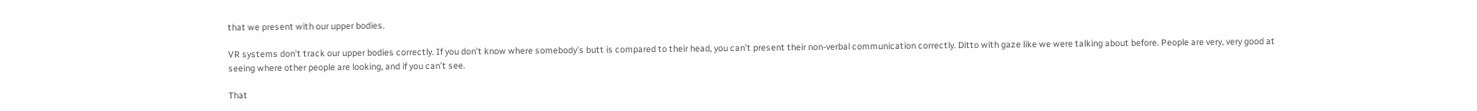that we present with our upper bodies.

VR systems don’t track our upper bodies correctly. If you don’t know where somebody’s butt is compared to their head, you can’t present their non-verbal communication correctly. Ditto with gaze like we were talking about before. People are very, very good at seeing where other people are looking, and if you can’t see.

That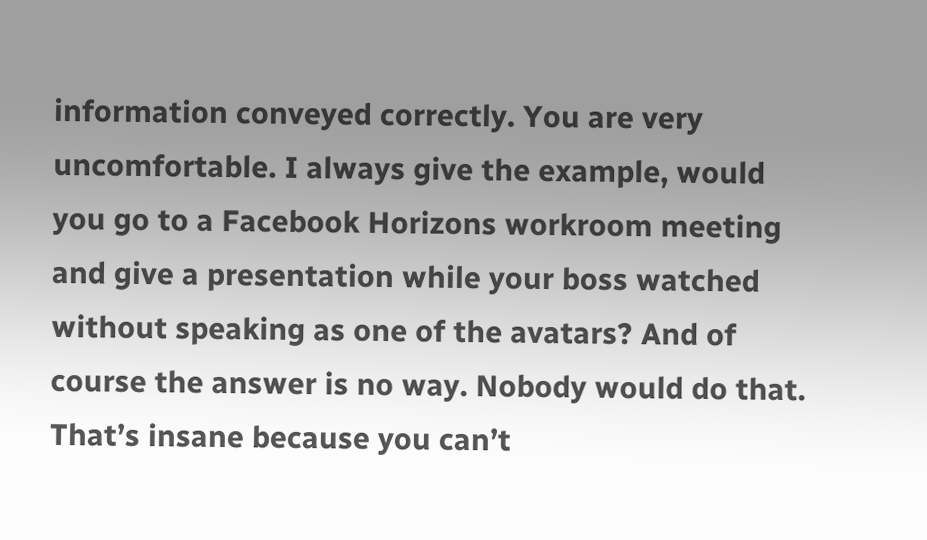information conveyed correctly. You are very uncomfortable. I always give the example, would you go to a Facebook Horizons workroom meeting and give a presentation while your boss watched without speaking as one of the avatars? And of course the answer is no way. Nobody would do that. That’s insane because you can’t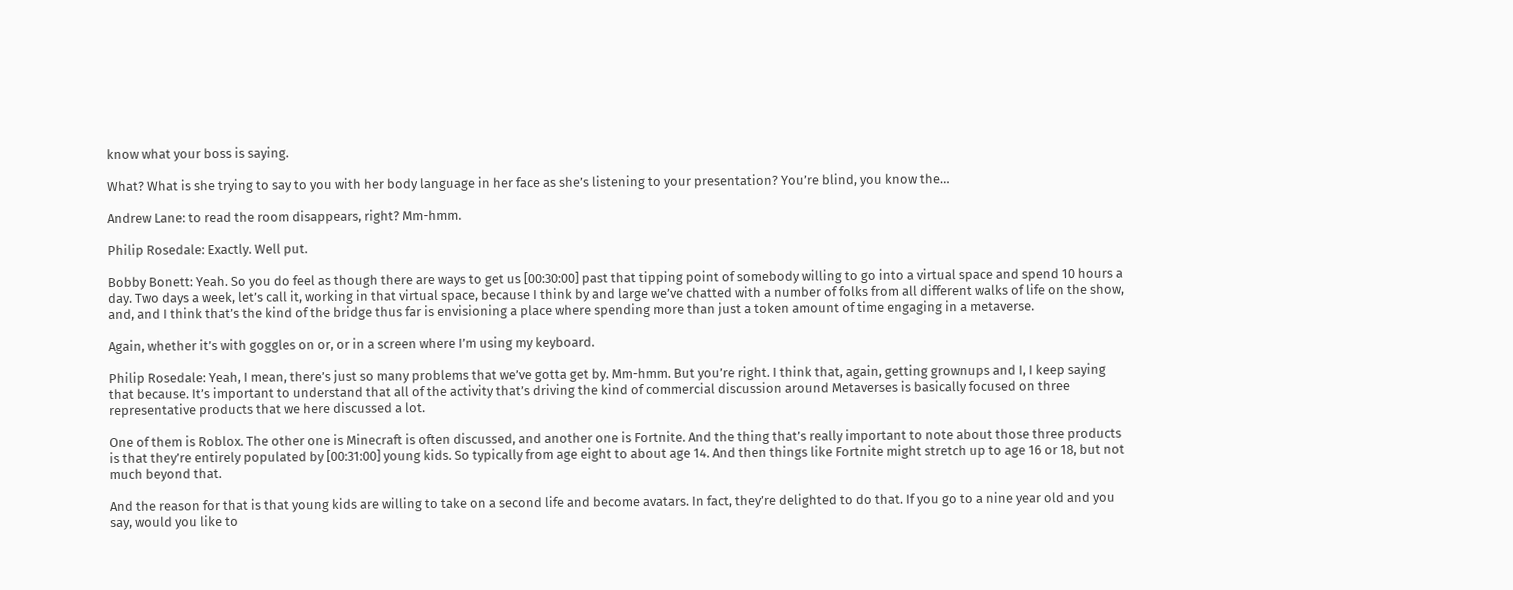know what your boss is saying.

What? What is she trying to say to you with her body language in her face as she’s listening to your presentation? You’re blind, you know the…

Andrew Lane: to read the room disappears, right? Mm-hmm.

Philip Rosedale: Exactly. Well put.

Bobby Bonett: Yeah. So you do feel as though there are ways to get us [00:30:00] past that tipping point of somebody willing to go into a virtual space and spend 10 hours a day. Two days a week, let’s call it, working in that virtual space, because I think by and large we’ve chatted with a number of folks from all different walks of life on the show, and, and I think that’s the kind of the bridge thus far is envisioning a place where spending more than just a token amount of time engaging in a metaverse.

Again, whether it’s with goggles on or, or in a screen where I’m using my keyboard.

Philip Rosedale: Yeah, I mean, there’s just so many problems that we’ve gotta get by. Mm-hmm. But you’re right. I think that, again, getting grownups and I, I keep saying that because. It’s important to understand that all of the activity that’s driving the kind of commercial discussion around Metaverses is basically focused on three representative products that we here discussed a lot.

One of them is Roblox. The other one is Minecraft is often discussed, and another one is Fortnite. And the thing that’s really important to note about those three products is that they’re entirely populated by [00:31:00] young kids. So typically from age eight to about age 14. And then things like Fortnite might stretch up to age 16 or 18, but not much beyond that.

And the reason for that is that young kids are willing to take on a second life and become avatars. In fact, they’re delighted to do that. If you go to a nine year old and you say, would you like to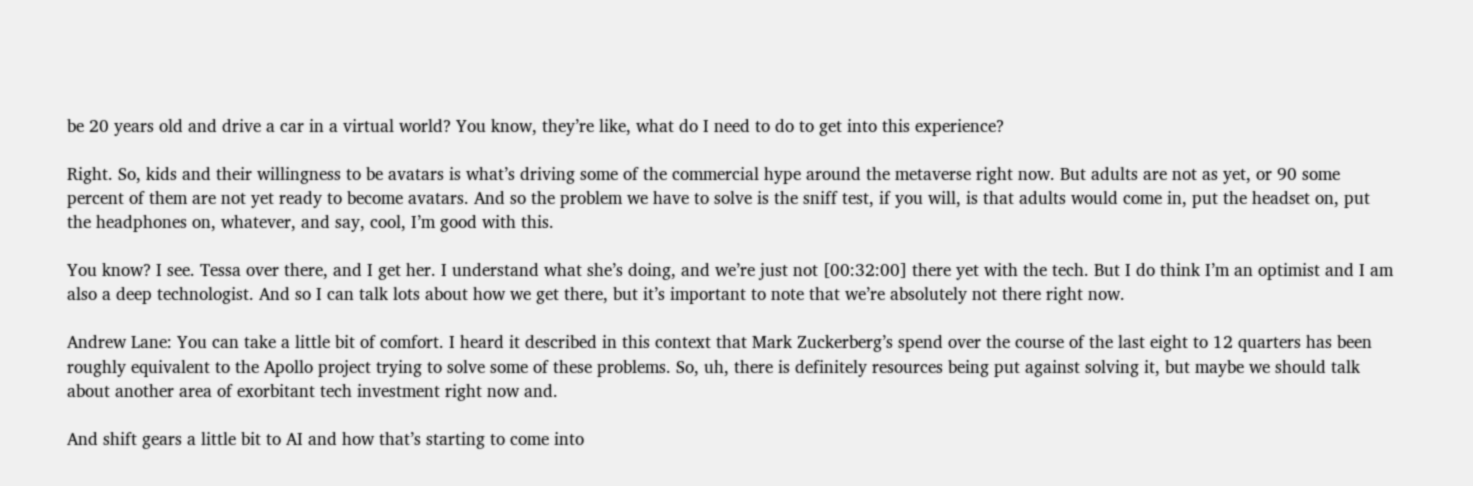be 20 years old and drive a car in a virtual world? You know, they’re like, what do I need to do to get into this experience?

Right. So, kids and their willingness to be avatars is what’s driving some of the commercial hype around the metaverse right now. But adults are not as yet, or 90 some percent of them are not yet ready to become avatars. And so the problem we have to solve is the sniff test, if you will, is that adults would come in, put the headset on, put the headphones on, whatever, and say, cool, I’m good with this.

You know? I see. Tessa over there, and I get her. I understand what she’s doing, and we’re just not [00:32:00] there yet with the tech. But I do think I’m an optimist and I am also a deep technologist. And so I can talk lots about how we get there, but it’s important to note that we’re absolutely not there right now.

Andrew Lane: You can take a little bit of comfort. I heard it described in this context that Mark Zuckerberg’s spend over the course of the last eight to 12 quarters has been roughly equivalent to the Apollo project trying to solve some of these problems. So, uh, there is definitely resources being put against solving it, but maybe we should talk about another area of exorbitant tech investment right now and.

And shift gears a little bit to AI and how that’s starting to come into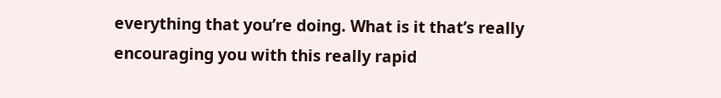everything that you’re doing. What is it that’s really encouraging you with this really rapid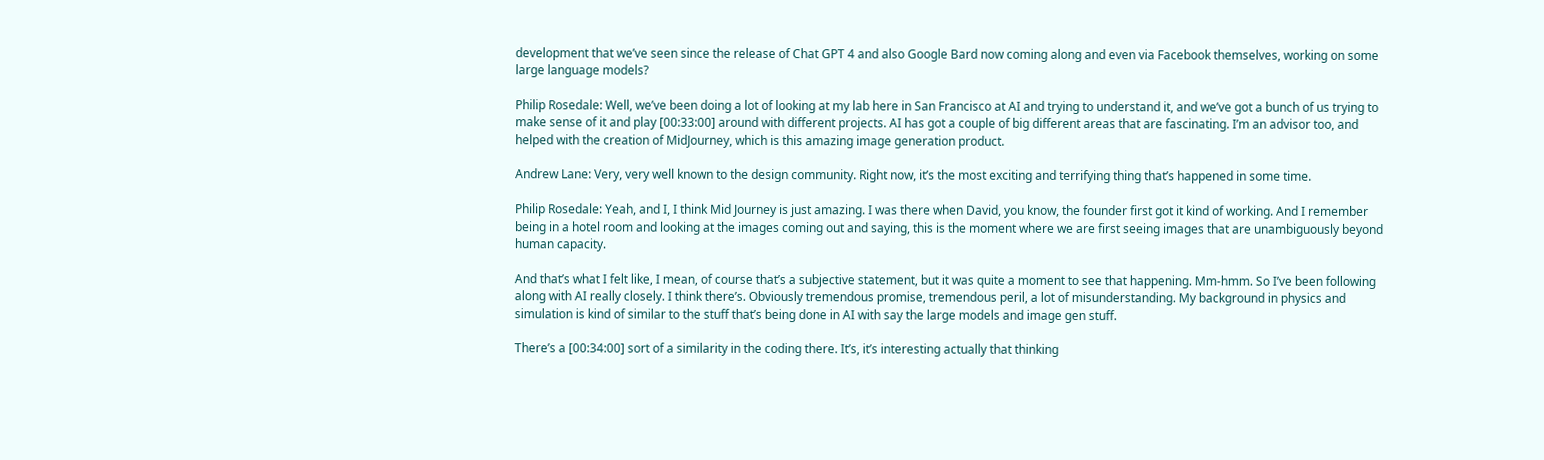development that we’ve seen since the release of Chat GPT 4 and also Google Bard now coming along and even via Facebook themselves, working on some large language models?

Philip Rosedale: Well, we’ve been doing a lot of looking at my lab here in San Francisco at AI and trying to understand it, and we’ve got a bunch of us trying to make sense of it and play [00:33:00] around with different projects. AI has got a couple of big different areas that are fascinating. I’m an advisor too, and helped with the creation of MidJourney, which is this amazing image generation product.

Andrew Lane: Very, very well known to the design community. Right now, it’s the most exciting and terrifying thing that’s happened in some time.

Philip Rosedale: Yeah, and I, I think Mid Journey is just amazing. I was there when David, you know, the founder first got it kind of working. And I remember being in a hotel room and looking at the images coming out and saying, this is the moment where we are first seeing images that are unambiguously beyond human capacity.

And that’s what I felt like, I mean, of course that’s a subjective statement, but it was quite a moment to see that happening. Mm-hmm. So I’ve been following along with AI really closely. I think there’s. Obviously tremendous promise, tremendous peril, a lot of misunderstanding. My background in physics and simulation is kind of similar to the stuff that’s being done in AI with say the large models and image gen stuff.

There’s a [00:34:00] sort of a similarity in the coding there. It’s, it’s interesting actually that thinking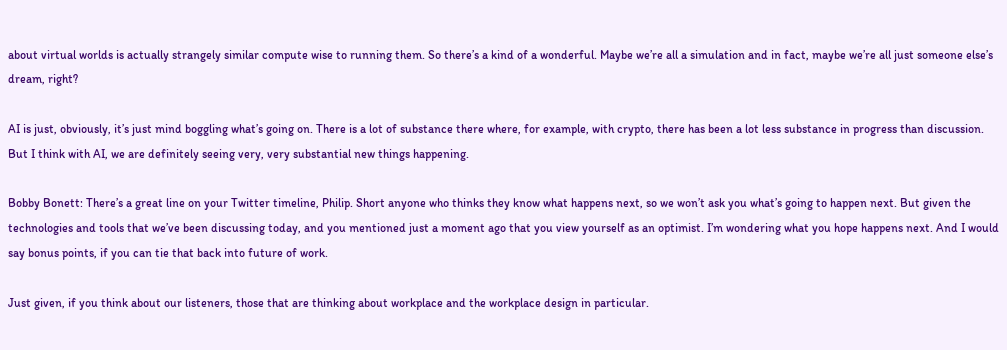about virtual worlds is actually strangely similar compute wise to running them. So there’s a kind of a wonderful. Maybe we’re all a simulation and in fact, maybe we’re all just someone else’s dream, right?

AI is just, obviously, it’s just mind boggling what’s going on. There is a lot of substance there where, for example, with crypto, there has been a lot less substance in progress than discussion. But I think with AI, we are definitely seeing very, very substantial new things happening.

Bobby Bonett: There’s a great line on your Twitter timeline, Philip. Short anyone who thinks they know what happens next, so we won’t ask you what’s going to happen next. But given the technologies and tools that we’ve been discussing today, and you mentioned just a moment ago that you view yourself as an optimist. I’m wondering what you hope happens next. And I would say bonus points, if you can tie that back into future of work.

Just given, if you think about our listeners, those that are thinking about workplace and the workplace design in particular.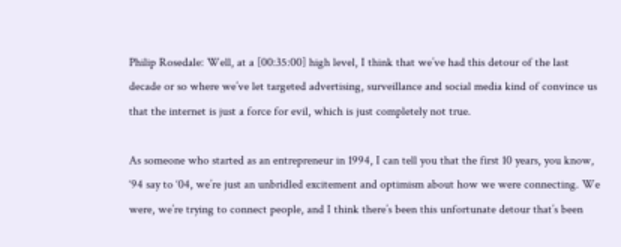Philip Rosedale: Well, at a [00:35:00] high level, I think that we’ve had this detour of the last decade or so where we’ve let targeted advertising, surveillance and social media kind of convince us that the internet is just a force for evil, which is just completely not true.

As someone who started as an entrepreneur in 1994, I can tell you that the first 10 years, you know, ‘94 say to ‘04, we’re just an unbridled excitement and optimism about how we were connecting. We were, we’re trying to connect people, and I think there’s been this unfortunate detour that’s been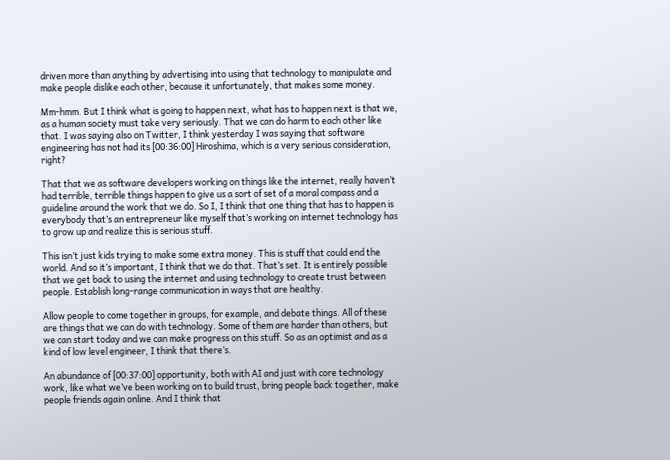driven more than anything by advertising into using that technology to manipulate and make people dislike each other, because it unfortunately, that makes some money.

Mm-hmm. But I think what is going to happen next, what has to happen next is that we, as a human society must take very seriously. That we can do harm to each other like that. I was saying also on Twitter, I think yesterday I was saying that software engineering has not had its [00:36:00] Hiroshima, which is a very serious consideration, right?

That that we as software developers working on things like the internet, really haven’t had terrible, terrible things happen to give us a sort of set of a moral compass and a guideline around the work that we do. So I, I think that one thing that has to happen is everybody that’s an entrepreneur like myself that’s working on internet technology has to grow up and realize this is serious stuff.

This isn’t just kids trying to make some extra money. This is stuff that could end the world. And so it’s important, I think that we do that. That’s set. It is entirely possible that we get back to using the internet and using technology to create trust between people. Establish long-range communication in ways that are healthy.

Allow people to come together in groups, for example, and debate things. All of these are things that we can do with technology. Some of them are harder than others, but we can start today and we can make progress on this stuff. So as an optimist and as a kind of low level engineer, I think that there’s.

An abundance of [00:37:00] opportunity, both with AI and just with core technology work, like what we’ve been working on to build trust, bring people back together, make people friends again online. And I think that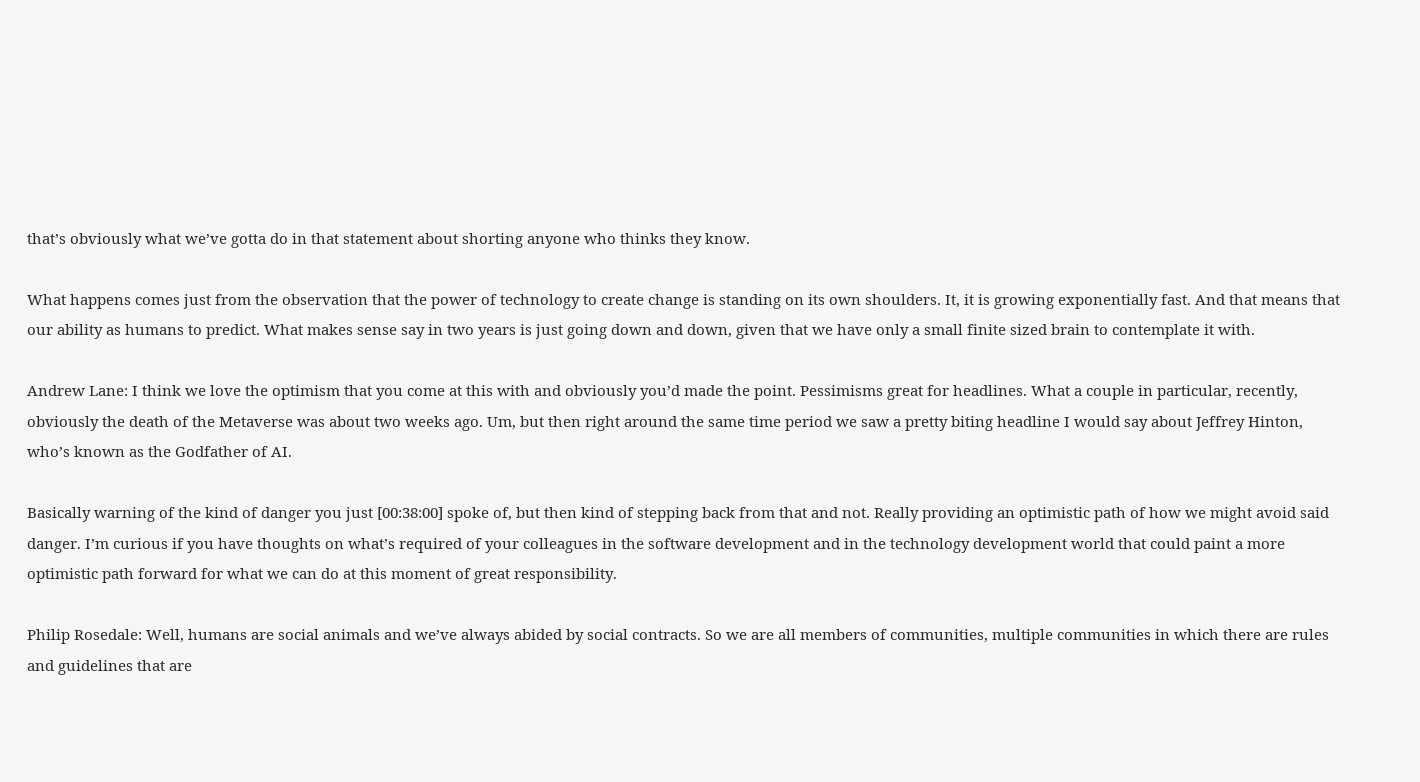that’s obviously what we’ve gotta do in that statement about shorting anyone who thinks they know.

What happens comes just from the observation that the power of technology to create change is standing on its own shoulders. It, it is growing exponentially fast. And that means that our ability as humans to predict. What makes sense say in two years is just going down and down, given that we have only a small finite sized brain to contemplate it with.

Andrew Lane: I think we love the optimism that you come at this with and obviously you’d made the point. Pessimisms great for headlines. What a couple in particular, recently, obviously the death of the Metaverse was about two weeks ago. Um, but then right around the same time period we saw a pretty biting headline I would say about Jeffrey Hinton, who’s known as the Godfather of AI.

Basically warning of the kind of danger you just [00:38:00] spoke of, but then kind of stepping back from that and not. Really providing an optimistic path of how we might avoid said danger. I’m curious if you have thoughts on what’s required of your colleagues in the software development and in the technology development world that could paint a more optimistic path forward for what we can do at this moment of great responsibility.

Philip Rosedale: Well, humans are social animals and we’ve always abided by social contracts. So we are all members of communities, multiple communities in which there are rules and guidelines that are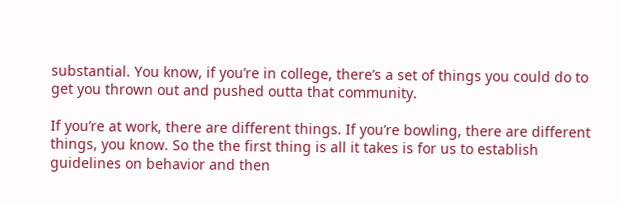substantial. You know, if you’re in college, there’s a set of things you could do to get you thrown out and pushed outta that community.

If you’re at work, there are different things. If you’re bowling, there are different things, you know. So the the first thing is all it takes is for us to establish guidelines on behavior and then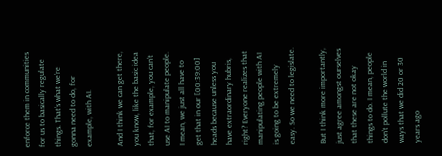enforce them in communities for us to basically regulate things. That’s what we’re gonna need to do, for example, with AI.

And I think we can get there, you know, like the basic idea that, for example, you can’t use AI to manipulate people. I mean, we just all have to get that in our [00:39:00] heads because unless you have extraordinary hubris, right? Everyone realizes that manipulating people with AI is going to be extremely easy. So we need to legislate.

But I think more importantly, just agree amongst ourselves that these are not okay things to do. I mean, people don’t pollute the world in ways that we did 20 or 30 years ago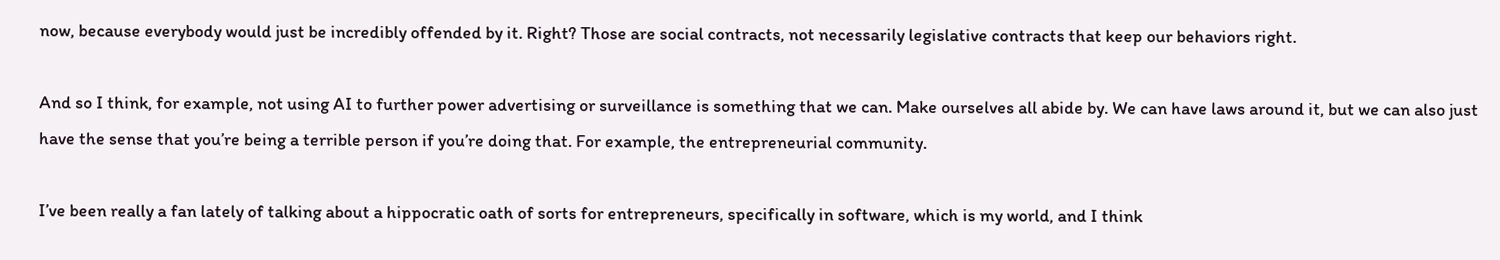now, because everybody would just be incredibly offended by it. Right? Those are social contracts, not necessarily legislative contracts that keep our behaviors right.

And so I think, for example, not using AI to further power advertising or surveillance is something that we can. Make ourselves all abide by. We can have laws around it, but we can also just have the sense that you’re being a terrible person if you’re doing that. For example, the entrepreneurial community.

I’ve been really a fan lately of talking about a hippocratic oath of sorts for entrepreneurs, specifically in software, which is my world, and I think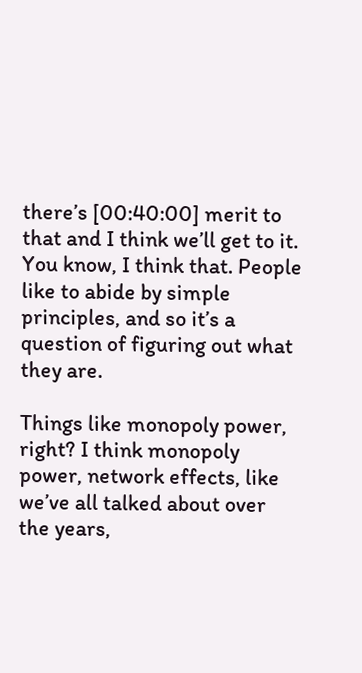there’s [00:40:00] merit to that and I think we’ll get to it. You know, I think that. People like to abide by simple principles, and so it’s a question of figuring out what they are.

Things like monopoly power, right? I think monopoly power, network effects, like we’ve all talked about over the years,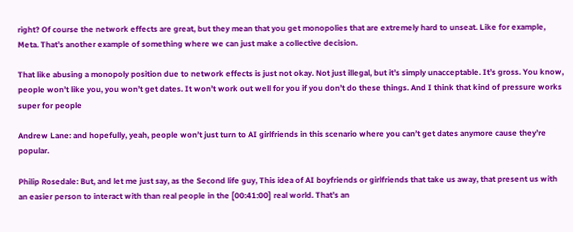right? Of course the network effects are great, but they mean that you get monopolies that are extremely hard to unseat. Like for example, Meta. That’s another example of something where we can just make a collective decision.

That like abusing a monopoly position due to network effects is just not okay. Not just illegal, but it’s simply unacceptable. It’s gross. You know, people won’t like you, you won’t get dates. It won’t work out well for you if you don’t do these things. And I think that kind of pressure works super for people

Andrew Lane: and hopefully, yeah, people won’t just turn to AI girlfriends in this scenario where you can’t get dates anymore cause they’re popular.

Philip Rosedale: But, and let me just say, as the Second life guy, This idea of AI boyfriends or girlfriends that take us away, that present us with an easier person to interact with than real people in the [00:41:00] real world. That’s an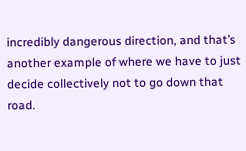incredibly dangerous direction, and that’s another example of where we have to just decide collectively not to go down that road.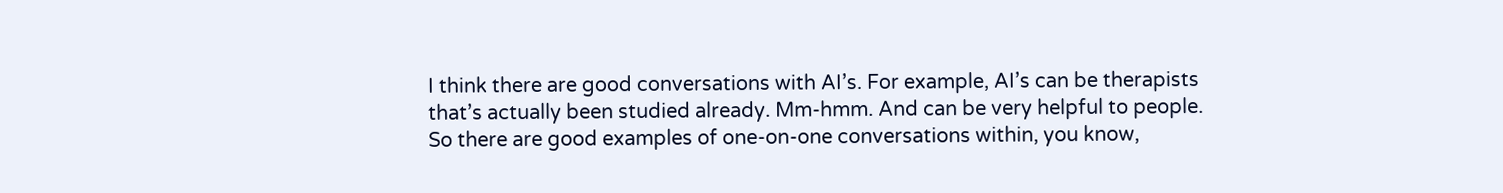I think there are good conversations with AI’s. For example, AI’s can be therapists that’s actually been studied already. Mm-hmm. And can be very helpful to people. So there are good examples of one-on-one conversations within, you know,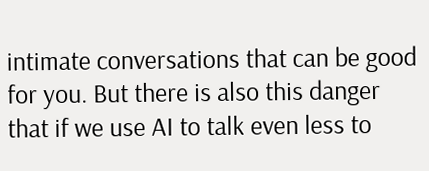intimate conversations that can be good for you. But there is also this danger that if we use AI to talk even less to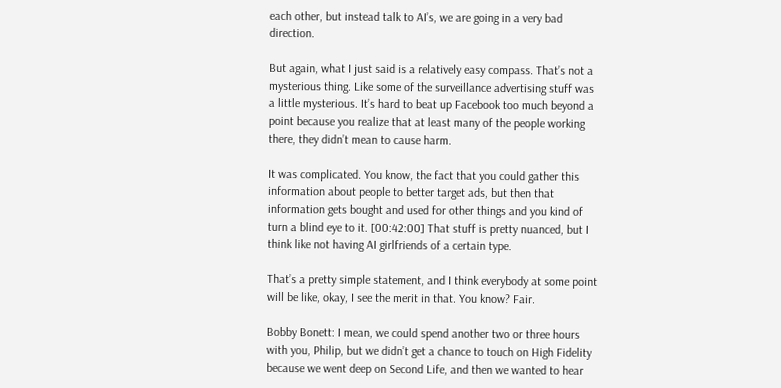each other, but instead talk to AI’s, we are going in a very bad direction.

But again, what I just said is a relatively easy compass. That’s not a mysterious thing. Like some of the surveillance advertising stuff was a little mysterious. It’s hard to beat up Facebook too much beyond a point because you realize that at least many of the people working there, they didn’t mean to cause harm.

It was complicated. You know, the fact that you could gather this information about people to better target ads, but then that information gets bought and used for other things and you kind of turn a blind eye to it. [00:42:00] That stuff is pretty nuanced, but I think like not having AI girlfriends of a certain type.

That’s a pretty simple statement, and I think everybody at some point will be like, okay, I see the merit in that. You know? Fair.

Bobby Bonett: I mean, we could spend another two or three hours with you, Philip, but we didn’t get a chance to touch on High Fidelity because we went deep on Second Life, and then we wanted to hear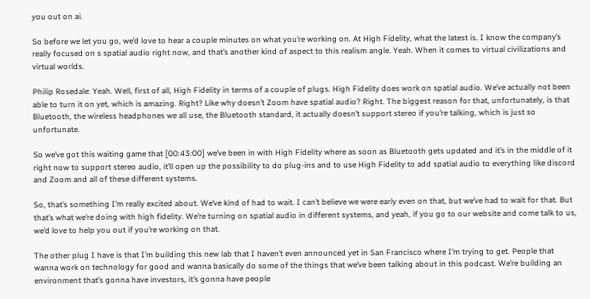you out on ai.

So before we let you go, we’d love to hear a couple minutes on what you’re working on. At High Fidelity, what the latest is. I know the company’s really focused on s spatial audio right now, and that’s another kind of aspect to this realism angle. Yeah. When it comes to virtual civilizations and virtual worlds.

Philip Rosedale: Yeah. Well, first of all, High Fidelity in terms of a couple of plugs. High Fidelity does work on spatial audio. We’ve actually not been able to turn it on yet, which is amazing. Right? Like why doesn’t Zoom have spatial audio? Right. The biggest reason for that, unfortunately, is that Bluetooth, the wireless headphones we all use, the Bluetooth standard, it actually doesn’t support stereo if you’re talking, which is just so unfortunate.

So we’ve got this waiting game that [00:43:00] we’ve been in with High Fidelity where as soon as Bluetooth gets updated and it’s in the middle of it right now to support stereo audio, it’ll open up the possibility to do plug-ins and to use High Fidelity to add spatial audio to everything like discord and Zoom and all of these different systems.

So, that’s something I’m really excited about. We’ve kind of had to wait. I can’t believe we were early even on that, but we’ve had to wait for that. But that’s what we’re doing with high fidelity. We’re turning on spatial audio in different systems, and yeah, if you go to our website and come talk to us, we’d love to help you out if you’re working on that.

The other plug I have is that I’m building this new lab that I haven’t even announced yet in San Francisco where I’m trying to get. People that wanna work on technology for good and wanna basically do some of the things that we’ve been talking about in this podcast. We’re building an environment that’s gonna have investors, it’s gonna have people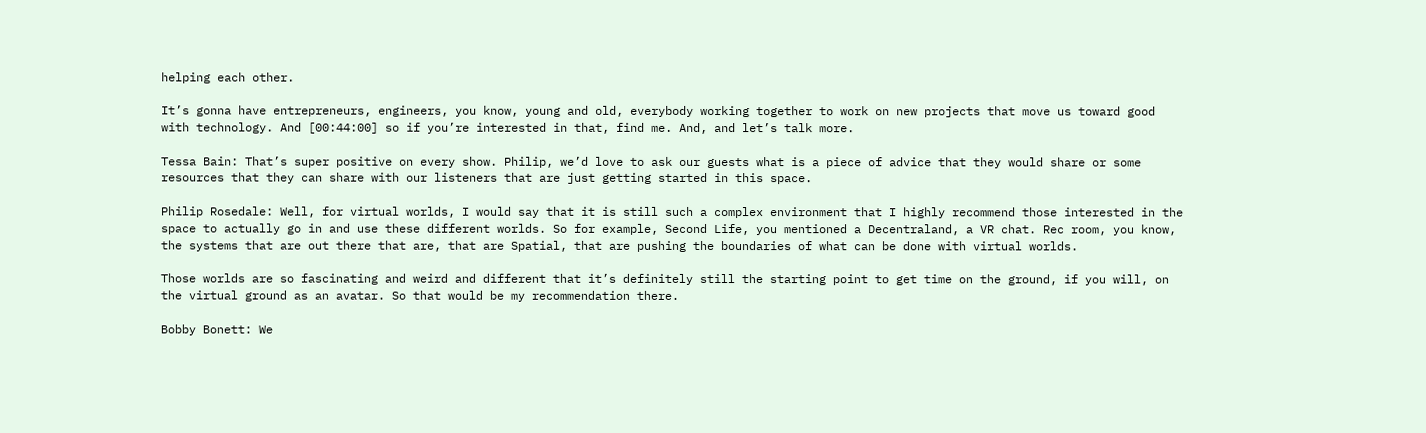helping each other.

It’s gonna have entrepreneurs, engineers, you know, young and old, everybody working together to work on new projects that move us toward good with technology. And [00:44:00] so if you’re interested in that, find me. And, and let’s talk more.

Tessa Bain: That’s super positive on every show. Philip, we’d love to ask our guests what is a piece of advice that they would share or some resources that they can share with our listeners that are just getting started in this space.

Philip Rosedale: Well, for virtual worlds, I would say that it is still such a complex environment that I highly recommend those interested in the space to actually go in and use these different worlds. So for example, Second Life, you mentioned a Decentraland, a VR chat. Rec room, you know, the systems that are out there that are, that are Spatial, that are pushing the boundaries of what can be done with virtual worlds.

Those worlds are so fascinating and weird and different that it’s definitely still the starting point to get time on the ground, if you will, on the virtual ground as an avatar. So that would be my recommendation there.

Bobby Bonett: We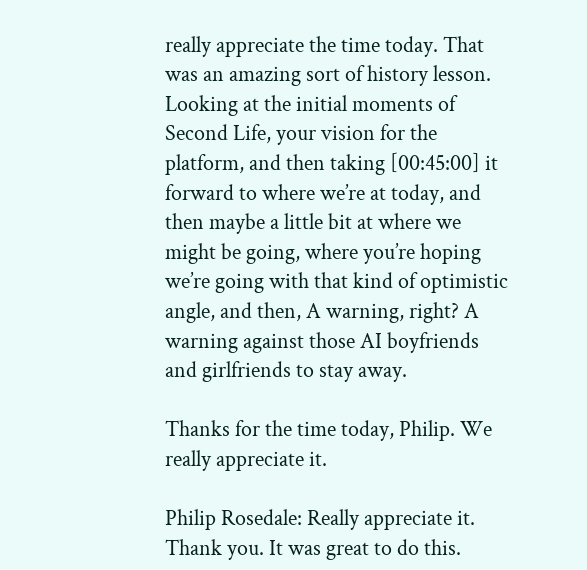really appreciate the time today. That was an amazing sort of history lesson. Looking at the initial moments of Second Life, your vision for the platform, and then taking [00:45:00] it forward to where we’re at today, and then maybe a little bit at where we might be going, where you’re hoping we’re going with that kind of optimistic angle, and then, A warning, right? A warning against those AI boyfriends and girlfriends to stay away.

Thanks for the time today, Philip. We really appreciate it.

Philip Rosedale: Really appreciate it. Thank you. It was great to do this.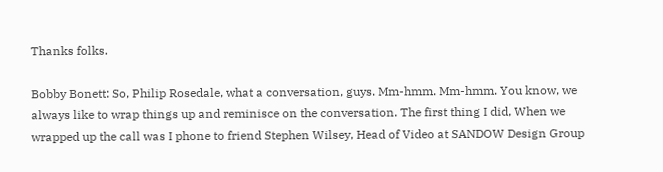Thanks folks.

Bobby Bonett: So, Philip Rosedale, what a conversation, guys. Mm-hmm. Mm-hmm. You know, we always like to wrap things up and reminisce on the conversation. The first thing I did, When we wrapped up the call was I phone to friend Stephen Wilsey, Head of Video at SANDOW Design Group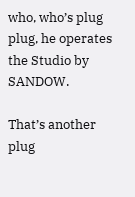who, who’s plug plug, he operates the Studio by SANDOW.

That’s another plug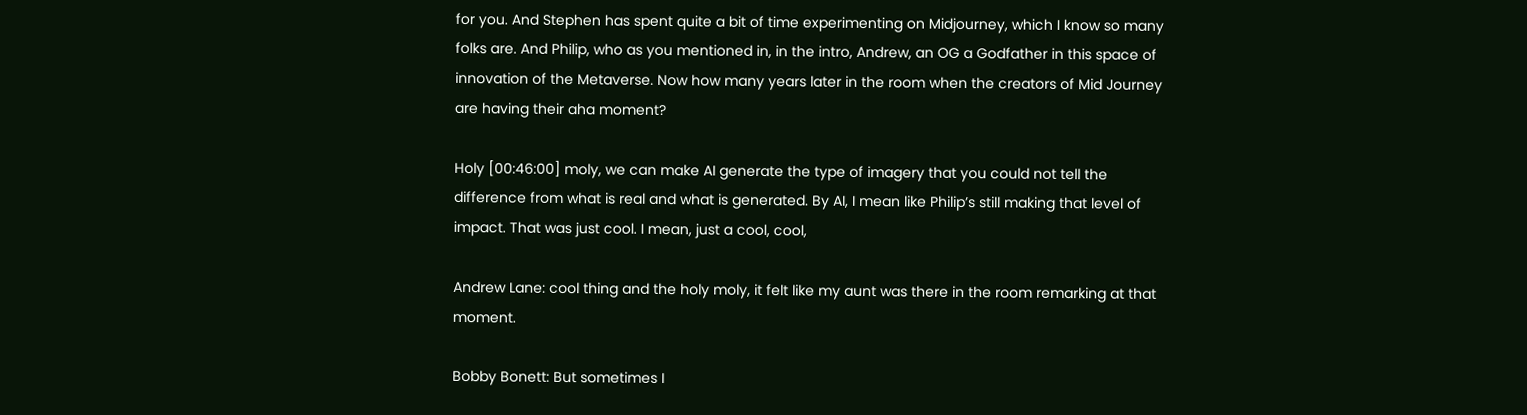for you. And Stephen has spent quite a bit of time experimenting on Midjourney, which I know so many folks are. And Philip, who as you mentioned in, in the intro, Andrew, an OG a Godfather in this space of innovation of the Metaverse. Now how many years later in the room when the creators of Mid Journey are having their aha moment?

Holy [00:46:00] moly, we can make AI generate the type of imagery that you could not tell the difference from what is real and what is generated. By AI, I mean like Philip’s still making that level of impact. That was just cool. I mean, just a cool, cool,

Andrew Lane: cool thing and the holy moly, it felt like my aunt was there in the room remarking at that moment.

Bobby Bonett: But sometimes I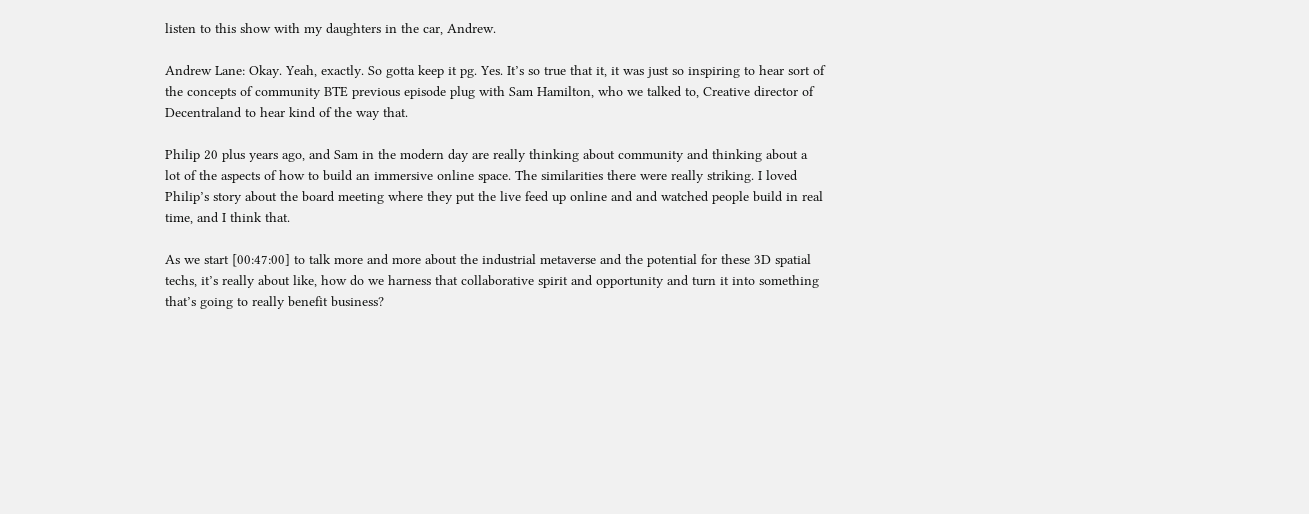listen to this show with my daughters in the car, Andrew.

Andrew Lane: Okay. Yeah, exactly. So gotta keep it pg. Yes. It’s so true that it, it was just so inspiring to hear sort of the concepts of community BTE previous episode plug with Sam Hamilton, who we talked to, Creative director of Decentraland to hear kind of the way that.

Philip 20 plus years ago, and Sam in the modern day are really thinking about community and thinking about a lot of the aspects of how to build an immersive online space. The similarities there were really striking. I loved Philip’s story about the board meeting where they put the live feed up online and and watched people build in real time, and I think that.

As we start [00:47:00] to talk more and more about the industrial metaverse and the potential for these 3D spatial techs, it’s really about like, how do we harness that collaborative spirit and opportunity and turn it into something that’s going to really benefit business?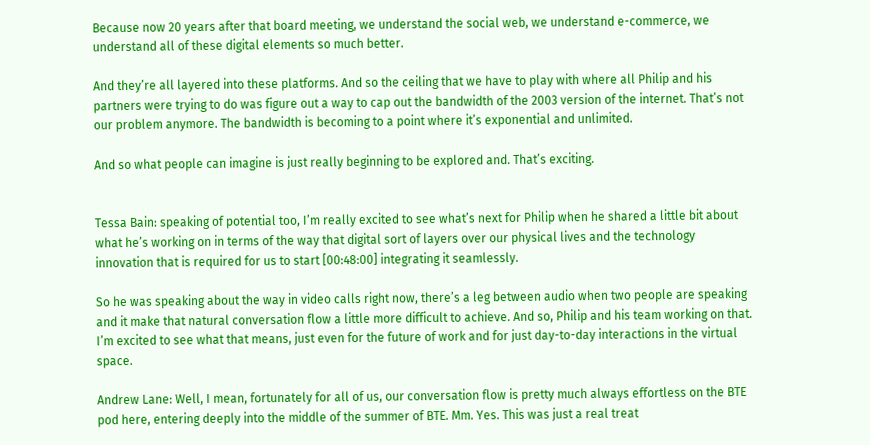Because now 20 years after that board meeting, we understand the social web, we understand e-commerce, we understand all of these digital elements so much better.

And they’re all layered into these platforms. And so the ceiling that we have to play with where all Philip and his partners were trying to do was figure out a way to cap out the bandwidth of the 2003 version of the internet. That’s not our problem anymore. The bandwidth is becoming to a point where it’s exponential and unlimited.

And so what people can imagine is just really beginning to be explored and. That’s exciting.


Tessa Bain: speaking of potential too, I’m really excited to see what’s next for Philip when he shared a little bit about what he’s working on in terms of the way that digital sort of layers over our physical lives and the technology innovation that is required for us to start [00:48:00] integrating it seamlessly.

So he was speaking about the way in video calls right now, there’s a leg between audio when two people are speaking and it make that natural conversation flow a little more difficult to achieve. And so, Philip and his team working on that. I’m excited to see what that means, just even for the future of work and for just day-to-day interactions in the virtual space.

Andrew Lane: Well, I mean, fortunately for all of us, our conversation flow is pretty much always effortless on the BTE pod here, entering deeply into the middle of the summer of BTE. Mm. Yes. This was just a real treat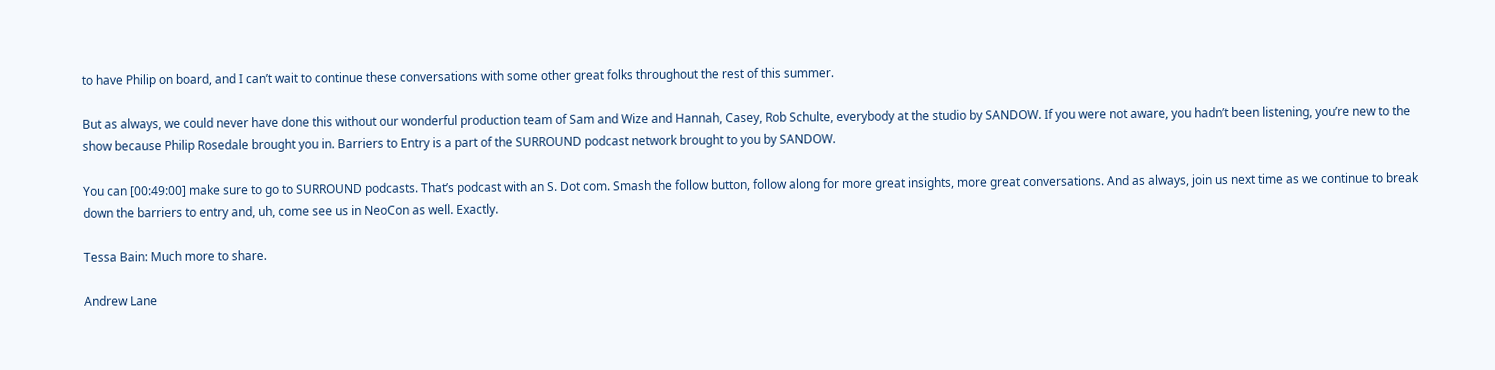to have Philip on board, and I can’t wait to continue these conversations with some other great folks throughout the rest of this summer.

But as always, we could never have done this without our wonderful production team of Sam and Wize and Hannah, Casey, Rob Schulte, everybody at the studio by SANDOW. If you were not aware, you hadn’t been listening, you’re new to the show because Philip Rosedale brought you in. Barriers to Entry is a part of the SURROUND podcast network brought to you by SANDOW.

You can [00:49:00] make sure to go to SURROUND podcasts. That’s podcast with an S. Dot com. Smash the follow button, follow along for more great insights, more great conversations. And as always, join us next time as we continue to break down the barriers to entry and, uh, come see us in NeoCon as well. Exactly.

Tessa Bain: Much more to share.

Andrew Lane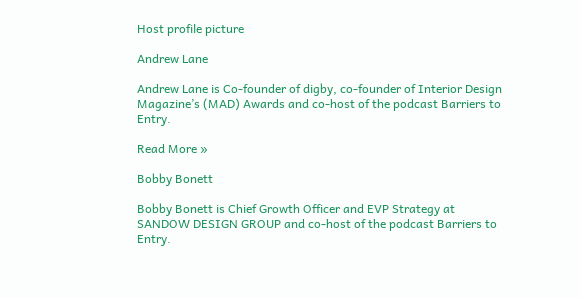Host profile picture

Andrew Lane

Andrew Lane is Co-founder of digby, co-founder of Interior Design Magazine’s (MAD) Awards and co-host of the podcast Barriers to Entry.

Read More »

Bobby Bonett

Bobby Bonett is Chief Growth Officer and EVP Strategy at SANDOW DESIGN GROUP and co-host of the podcast Barriers to Entry.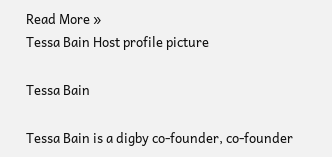Read More »
Tessa Bain Host profile picture

Tessa Bain

Tessa Bain is a digby co-founder, co-founder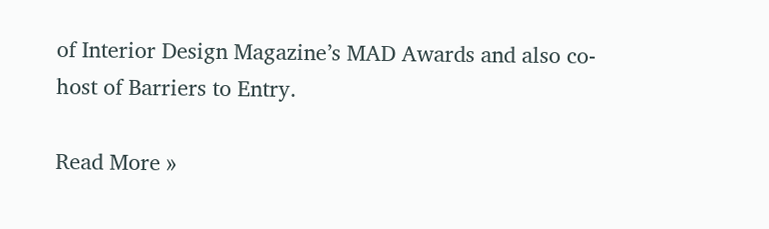of Interior Design Magazine’s MAD Awards and also co-host of Barriers to Entry.

Read More »